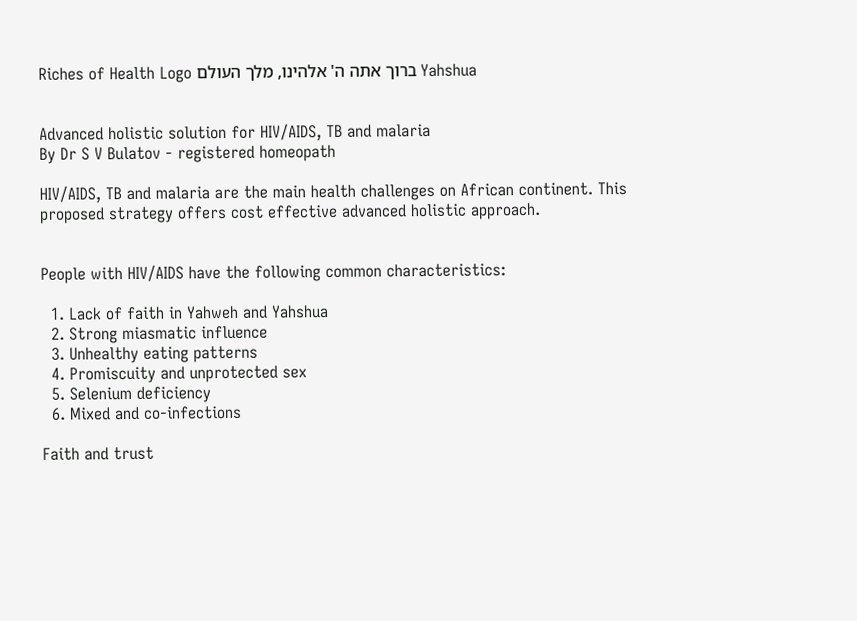Riches of Health Logo ברוך אתה ה' אלהינו, מלך העולם Yahshua


Advanced holistic solution for HIV/AIDS, TB and malaria
By Dr S V Bulatov - registered homeopath

HIV/AIDS, TB and malaria are the main health challenges on African continent. This proposed strategy offers cost effective advanced holistic approach.


People with HIV/AIDS have the following common characteristics:

  1. Lack of faith in Yahweh and Yahshua
  2. Strong miasmatic influence
  3. Unhealthy eating patterns
  4. Promiscuity and unprotected sex
  5. Selenium deficiency
  6. Mixed and co-infections

Faith and trust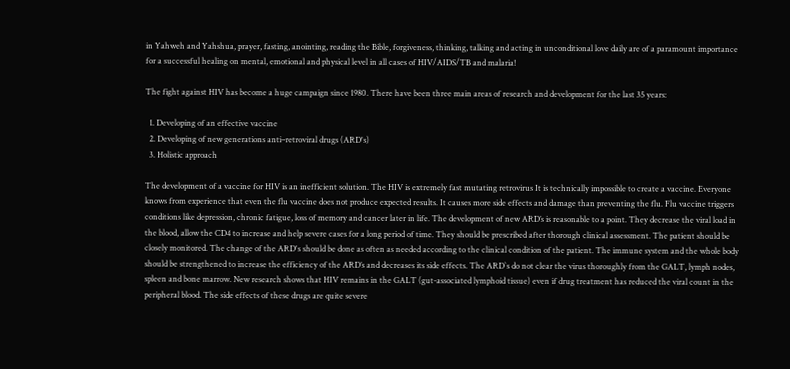in Yahweh and Yahshua, prayer, fasting, anointing, reading the Bible, forgiveness, thinking, talking and acting in unconditional love daily are of a paramount importance for a successful healing on mental, emotional and physical level in all cases of HIV/AIDS/TB and malaria!

The fight against HIV has become a huge campaign since 1980. There have been three main areas of research and development for the last 35 years:

  1. Developing of an effective vaccine
  2. Developing of new generations anti–retroviral drugs (ARD's)
  3. Holistic approach

The development of a vaccine for HIV is an inefficient solution. The HIV is extremely fast mutating retrovirus It is technically impossible to create a vaccine. Everyone knows from experience that even the flu vaccine does not produce expected results. It causes more side effects and damage than preventing the flu. Flu vaccine triggers conditions like depression, chronic fatigue, loss of memory and cancer later in life. The development of new ARD’s is reasonable to a point. They decrease the viral load in the blood, allow the CD4 to increase and help severe cases for a long period of time. They should be prescribed after thorough clinical assessment. The patient should be closely monitored. The change of the ARD's should be done as often as needed according to the clinical condition of the patient. The immune system and the whole body should be strengthened to increase the efficiency of the ARD’s and decreases its side effects. The ARD`s do not clear the virus thoroughly from the GALT, lymph nodes, spleen and bone marrow. New research shows that HIV remains in the GALT (gut-associated lymphoid tissue) even if drug treatment has reduced the viral count in the peripheral blood. The side effects of these drugs are quite severe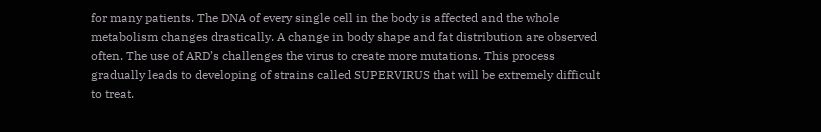for many patients. The DNA of every single cell in the body is affected and the whole metabolism changes drastically. A change in body shape and fat distribution are observed often. The use of ARD’s challenges the virus to create more mutations. This process gradually leads to developing of strains called SUPERVIRUS that will be extremely difficult to treat.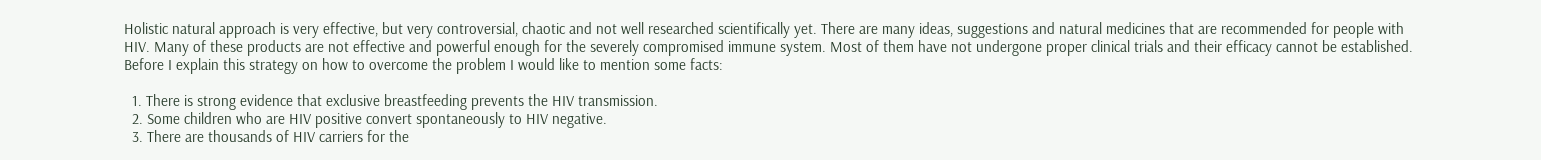Holistic natural approach is very effective, but very controversial, chaotic and not well researched scientifically yet. There are many ideas, suggestions and natural medicines that are recommended for people with HIV. Many of these products are not effective and powerful enough for the severely compromised immune system. Most of them have not undergone proper clinical trials and their efficacy cannot be established. Before I explain this strategy on how to overcome the problem I would like to mention some facts:

  1. There is strong evidence that exclusive breastfeeding prevents the HIV transmission.
  2. Some children who are HIV positive convert spontaneously to HIV negative.
  3. There are thousands of HIV carriers for the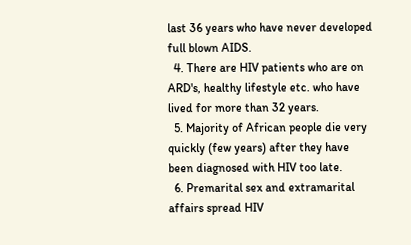last 36 years who have never developed full blown AIDS.
  4. There are HIV patients who are on ARD's, healthy lifestyle etc. who have lived for more than 32 years.
  5. Majority of African people die very quickly (few years) after they have been diagnosed with HIV too late.
  6. Premarital sex and extramarital affairs spread HIV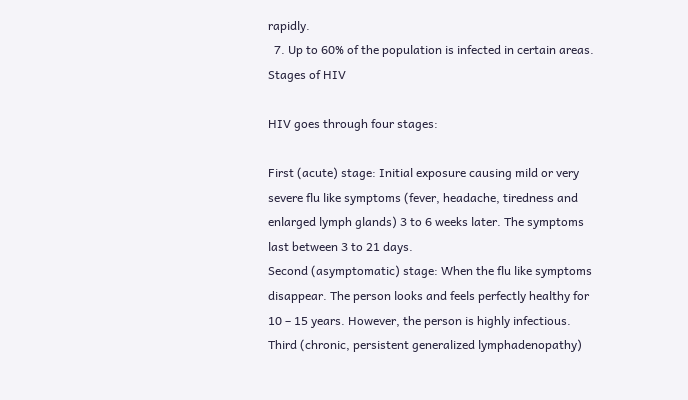rapidly.
  7. Up to 60% of the population is infected in certain areas.
Stages of HIV

HIV goes through four stages:

First (acute) stage: Initial exposure causing mild or very severe flu like symptoms (fever, headache, tiredness and enlarged lymph glands) 3 to 6 weeks later. The symptoms last between 3 to 21 days.
Second (asymptomatic) stage: When the flu like symptoms disappear. The person looks and feels perfectly healthy for 10 – 15 years. However, the person is highly infectious.
Third (chronic, persistent generalized lymphadenopathy)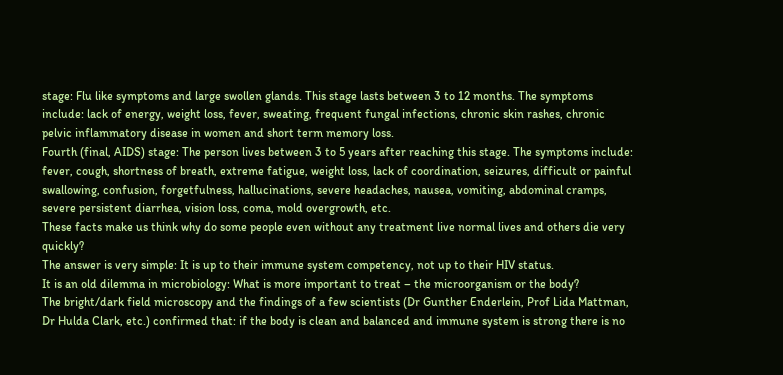stage: Flu like symptoms and large swollen glands. This stage lasts between 3 to 12 months. The symptoms include: lack of energy, weight loss, fever, sweating, frequent fungal infections, chronic skin rashes, chronic pelvic inflammatory disease in women and short term memory loss.
Fourth (final, AIDS) stage: The person lives between 3 to 5 years after reaching this stage. The symptoms include: fever, cough, shortness of breath, extreme fatigue, weight loss, lack of coordination, seizures, difficult or painful swallowing, confusion, forgetfulness, hallucinations, severe headaches, nausea, vomiting, abdominal cramps, severe persistent diarrhea, vision loss, coma, mold overgrowth, etc.
These facts make us think why do some people even without any treatment live normal lives and others die very quickly?
The answer is very simple: It is up to their immune system competency, not up to their HIV status.
It is an old dilemma in microbiology: What is more important to treat – the microorganism or the body?
The bright/dark field microscopy and the findings of a few scientists (Dr Gunther Enderlein, Prof Lida Mattman, Dr Hulda Clark, etc.) confirmed that: if the body is clean and balanced and immune system is strong there is no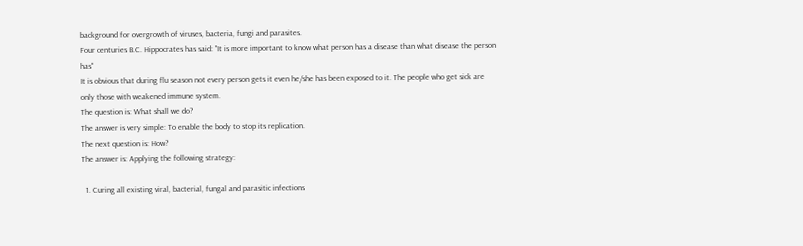background for overgrowth of viruses, bacteria, fungi and parasites.
Four centuries B.C. Hippocrates has said: "It is more important to know what person has a disease than what disease the person has"
It is obvious that during flu season not every person gets it even he/she has been exposed to it. The people who get sick are only those with weakened immune system.
The question is: What shall we do?
The answer is very simple: To enable the body to stop its replication.
The next question is: How?
The answer is: Applying the following strategy:

  1. Curing all existing viral, bacterial, fungal and parasitic infections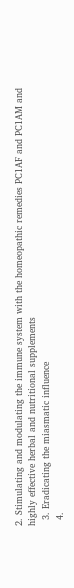2. Stimulating and modulating the immune system with the homeopathic remedies PC1AF and PC1AM and highly effective herbal and nutritional supplements
  3. Eradicating the miasmatic influence
  4.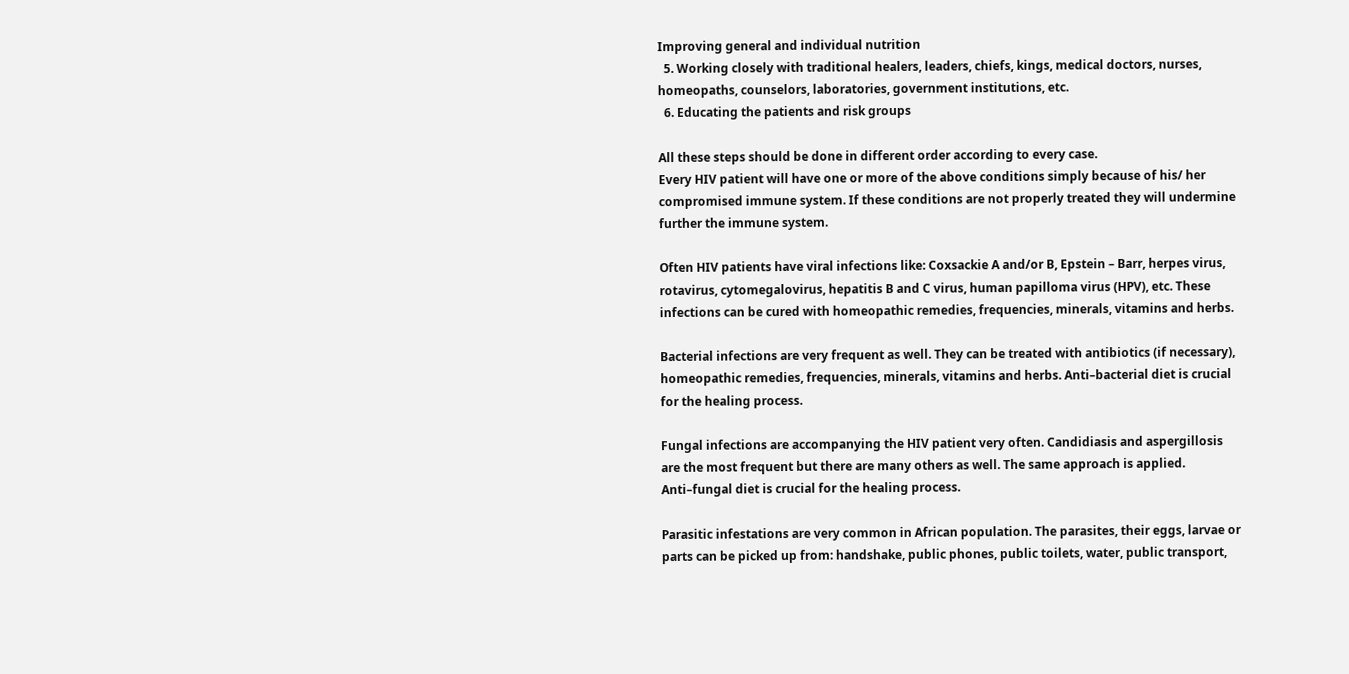Improving general and individual nutrition
  5. Working closely with traditional healers, leaders, chiefs, kings, medical doctors, nurses, homeopaths, counselors, laboratories, government institutions, etc.
  6. Educating the patients and risk groups

All these steps should be done in different order according to every case.
Every HIV patient will have one or more of the above conditions simply because of his/ her compromised immune system. If these conditions are not properly treated they will undermine further the immune system.

Often HIV patients have viral infections like: Coxsackie A and/or B, Epstein – Barr, herpes virus, rotavirus, cytomegalovirus, hepatitis B and C virus, human papilloma virus (HPV), etc. These infections can be cured with homeopathic remedies, frequencies, minerals, vitamins and herbs.

Bacterial infections are very frequent as well. They can be treated with antibiotics (if necessary), homeopathic remedies, frequencies, minerals, vitamins and herbs. Anti–bacterial diet is crucial for the healing process.

Fungal infections are accompanying the HIV patient very often. Candidiasis and aspergillosis are the most frequent but there are many others as well. The same approach is applied. Anti–fungal diet is crucial for the healing process.

Parasitic infestations are very common in African population. The parasites, their eggs, larvae or parts can be picked up from: handshake, public phones, public toilets, water, public transport,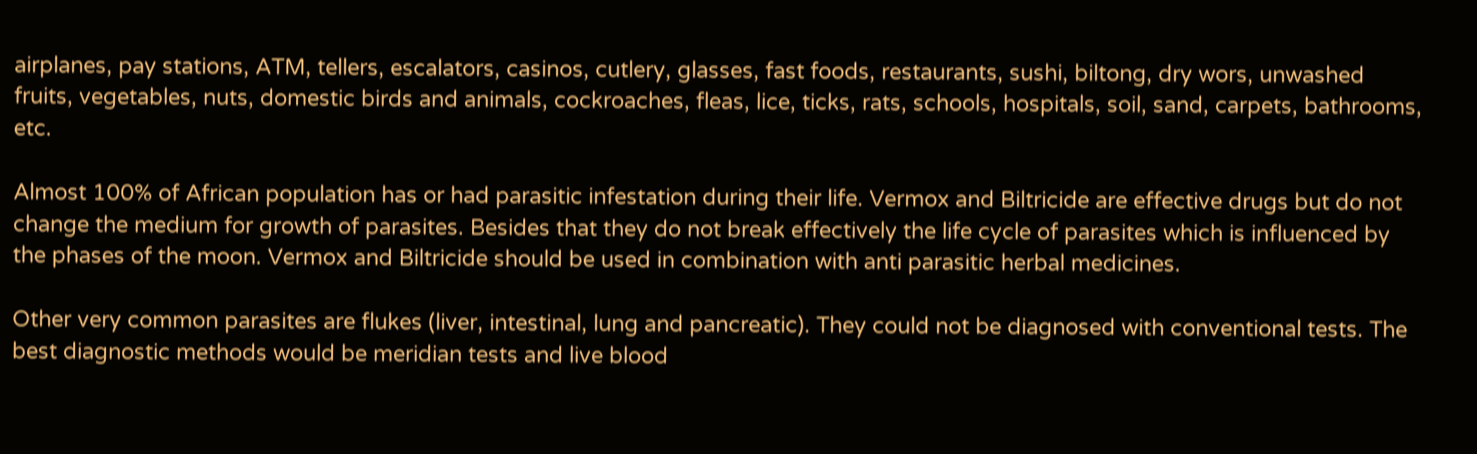airplanes, pay stations, ATM, tellers, escalators, casinos, cutlery, glasses, fast foods, restaurants, sushi, biltong, dry wors, unwashed fruits, vegetables, nuts, domestic birds and animals, cockroaches, fleas, lice, ticks, rats, schools, hospitals, soil, sand, carpets, bathrooms, etc.

Almost 100% of African population has or had parasitic infestation during their life. Vermox and Biltricide are effective drugs but do not change the medium for growth of parasites. Besides that they do not break effectively the life cycle of parasites which is influenced by the phases of the moon. Vermox and Biltricide should be used in combination with anti parasitic herbal medicines.

Other very common parasites are flukes (liver, intestinal, lung and pancreatic). They could not be diagnosed with conventional tests. The best diagnostic methods would be meridian tests and live blood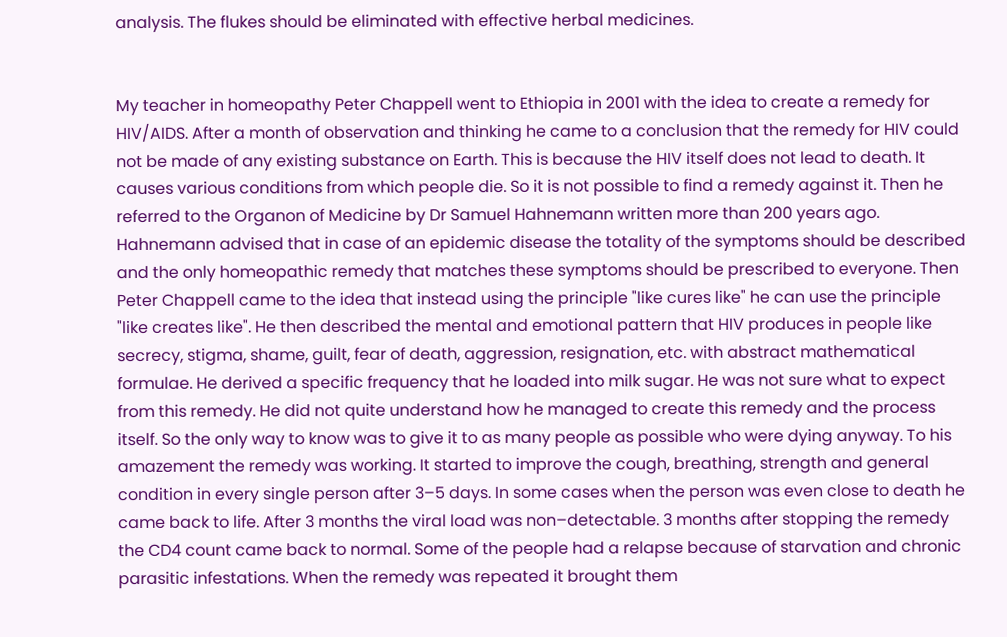analysis. The flukes should be eliminated with effective herbal medicines.


My teacher in homeopathy Peter Chappell went to Ethiopia in 2001 with the idea to create a remedy for HIV/AIDS. After a month of observation and thinking he came to a conclusion that the remedy for HIV could not be made of any existing substance on Earth. This is because the HIV itself does not lead to death. It causes various conditions from which people die. So it is not possible to find a remedy against it. Then he referred to the Organon of Medicine by Dr Samuel Hahnemann written more than 200 years ago. Hahnemann advised that in case of an epidemic disease the totality of the symptoms should be described and the only homeopathic remedy that matches these symptoms should be prescribed to everyone. Then Peter Chappell came to the idea that instead using the principle "like cures like" he can use the principle "like creates like". He then described the mental and emotional pattern that HIV produces in people like secrecy, stigma, shame, guilt, fear of death, aggression, resignation, etc. with abstract mathematical formulae. He derived a specific frequency that he loaded into milk sugar. He was not sure what to expect from this remedy. He did not quite understand how he managed to create this remedy and the process itself. So the only way to know was to give it to as many people as possible who were dying anyway. To his amazement the remedy was working. It started to improve the cough, breathing, strength and general condition in every single person after 3–5 days. In some cases when the person was even close to death he came back to life. After 3 months the viral load was non–detectable. 3 months after stopping the remedy the CD4 count came back to normal. Some of the people had a relapse because of starvation and chronic parasitic infestations. When the remedy was repeated it brought them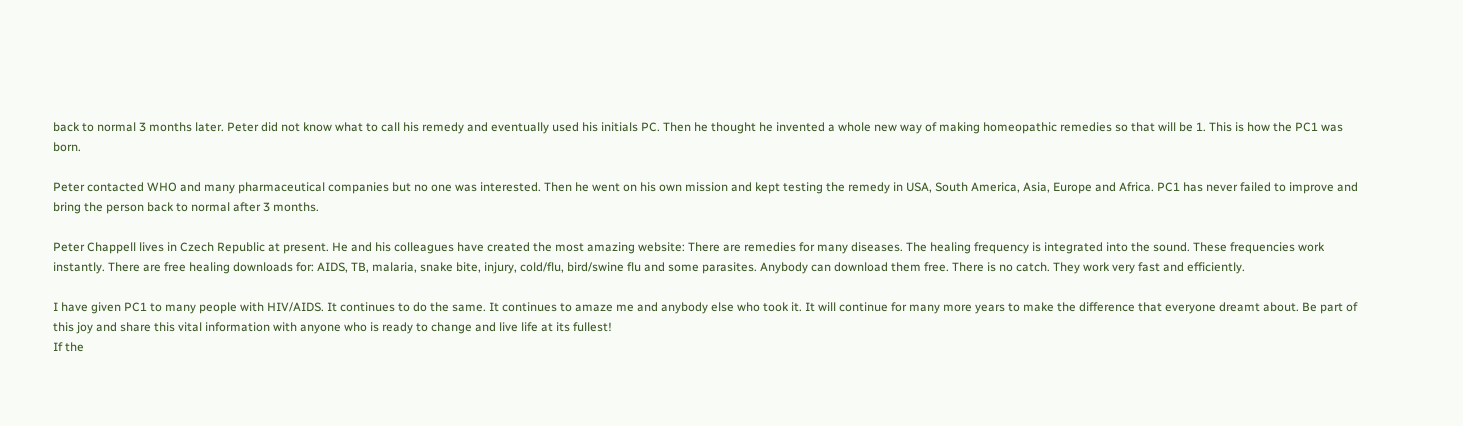back to normal 3 months later. Peter did not know what to call his remedy and eventually used his initials PC. Then he thought he invented a whole new way of making homeopathic remedies so that will be 1. This is how the PC1 was born.

Peter contacted WHO and many pharmaceutical companies but no one was interested. Then he went on his own mission and kept testing the remedy in USA, South America, Asia, Europe and Africa. PC1 has never failed to improve and bring the person back to normal after 3 months.

Peter Chappell lives in Czech Republic at present. He and his colleagues have created the most amazing website: There are remedies for many diseases. The healing frequency is integrated into the sound. These frequencies work instantly. There are free healing downloads for: AIDS, TB, malaria, snake bite, injury, cold/flu, bird/swine flu and some parasites. Anybody can download them free. There is no catch. They work very fast and efficiently.

I have given PC1 to many people with HIV/AIDS. It continues to do the same. It continues to amaze me and anybody else who took it. It will continue for many more years to make the difference that everyone dreamt about. Be part of this joy and share this vital information with anyone who is ready to change and live life at its fullest!
If the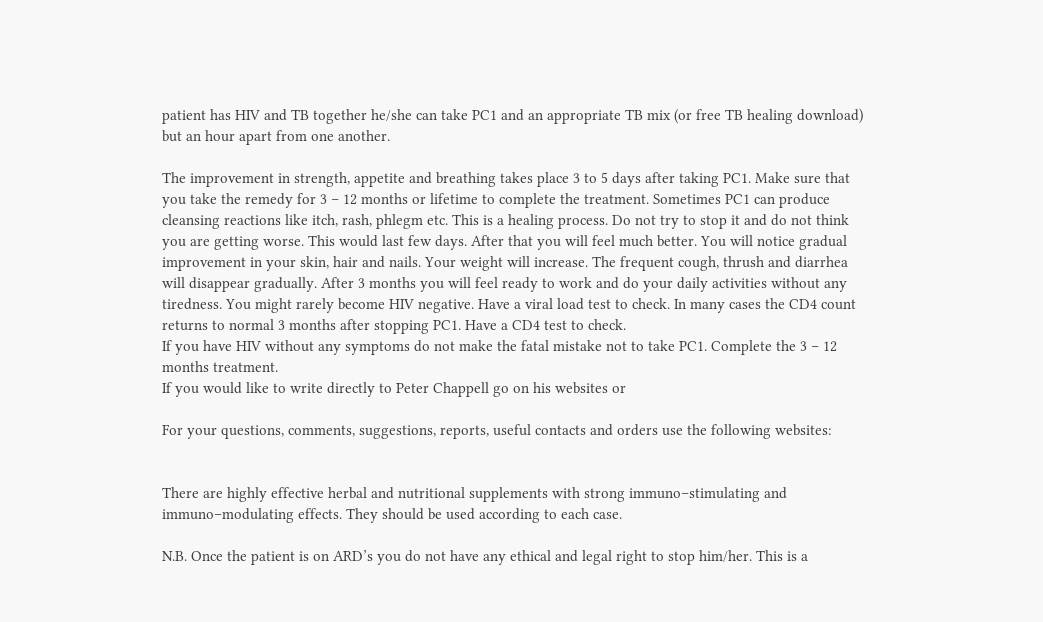patient has HIV and TB together he/she can take PC1 and an appropriate TB mix (or free TB healing download) but an hour apart from one another.

The improvement in strength, appetite and breathing takes place 3 to 5 days after taking PC1. Make sure that you take the remedy for 3 – 12 months or lifetime to complete the treatment. Sometimes PC1 can produce cleansing reactions like itch, rash, phlegm etc. This is a healing process. Do not try to stop it and do not think you are getting worse. This would last few days. After that you will feel much better. You will notice gradual improvement in your skin, hair and nails. Your weight will increase. The frequent cough, thrush and diarrhea will disappear gradually. After 3 months you will feel ready to work and do your daily activities without any tiredness. You might rarely become HIV negative. Have a viral load test to check. In many cases the CD4 count returns to normal 3 months after stopping PC1. Have a CD4 test to check.
If you have HIV without any symptoms do not make the fatal mistake not to take PC1. Complete the 3 – 12 months treatment.
If you would like to write directly to Peter Chappell go on his websites or

For your questions, comments, suggestions, reports, useful contacts and orders use the following websites:


There are highly effective herbal and nutritional supplements with strong immuno–stimulating and immuno–modulating effects. They should be used according to each case.

N.B. Once the patient is on ARD’s you do not have any ethical and legal right to stop him/her. This is a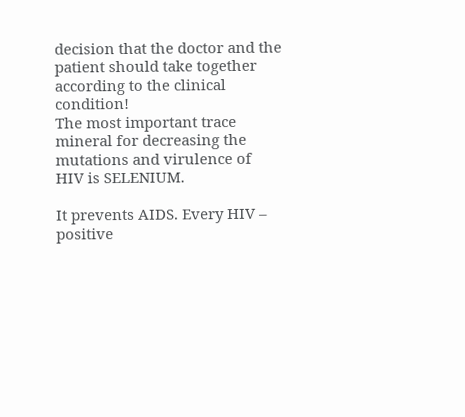decision that the doctor and the patient should take together according to the clinical condition!
The most important trace mineral for decreasing the mutations and virulence of HIV is SELENIUM.

It prevents AIDS. Every HIV – positive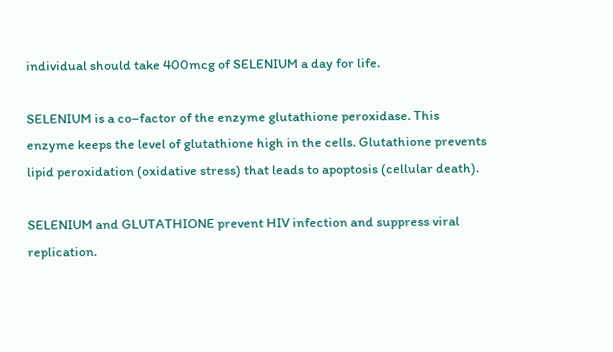individual should take 400mcg of SELENIUM a day for life.

SELENIUM is a co–factor of the enzyme glutathione peroxidase. This enzyme keeps the level of glutathione high in the cells. Glutathione prevents lipid peroxidation (oxidative stress) that leads to apoptosis (cellular death).

SELENIUM and GLUTATHIONE prevent HIV infection and suppress viral replication.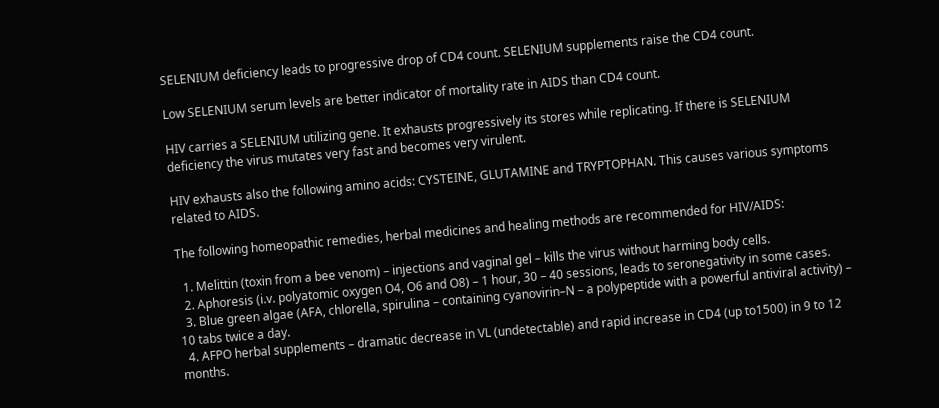SELENIUM deficiency leads to progressive drop of CD4 count. SELENIUM supplements raise the CD4 count.

Low SELENIUM serum levels are better indicator of mortality rate in AIDS than CD4 count.

HIV carries a SELENIUM utilizing gene. It exhausts progressively its stores while replicating. If there is SELENIUM deficiency the virus mutates very fast and becomes very virulent.

HIV exhausts also the following amino acids: CYSTEINE, GLUTAMINE and TRYPTOPHAN. This causes various symptoms related to AIDS.

The following homeopathic remedies, herbal medicines and healing methods are recommended for HIV/AIDS:

  1. Melittin (toxin from a bee venom) – injections and vaginal gel – kills the virus without harming body cells.
  2. Aphoresis (i.v. polyatomic oxygen O4, O6 and O8) – 1 hour, 30 – 40 sessions, leads to seronegativity in some cases.
  3. Blue green algae (AFA, chlorella, spirulina – containing cyanovirin–N – a polypeptide with a powerful antiviral activity) – 10 tabs twice a day.
  4. AFPO herbal supplements – dramatic decrease in VL (undetectable) and rapid increase in CD4 (up to1500) in 9 to 12 months.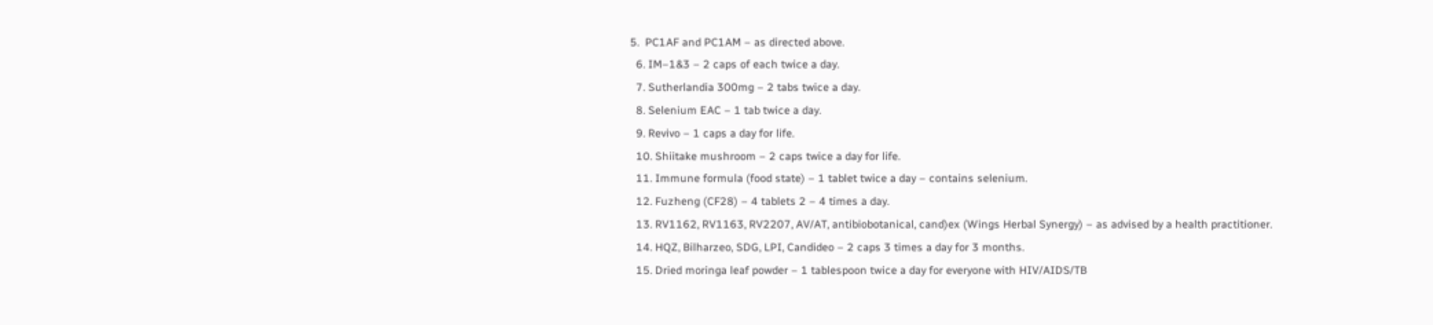5.  PC1AF and PC1AM – as directed above.
  6. IM–1&3 – 2 caps of each twice a day.
  7. Sutherlandia 300mg – 2 tabs twice a day.
  8. Selenium EAC – 1 tab twice a day.
  9. Revivo – 1 caps a day for life.
  10. Shiitake mushroom – 2 caps twice a day for life.
  11. Immune formula (food state) – 1 tablet twice a day – contains selenium.
  12. Fuzheng (CF28) – 4 tablets 2 – 4 times a day.
  13. RV1162, RV1163, RV2207, AV/AT, antibiobotanical, cand)ex (Wings Herbal Synergy) – as advised by a health practitioner.
  14. HQZ, Bilharzeo, SDG, LPI, Candideo – 2 caps 3 times a day for 3 months.
  15. Dried moringa leaf powder – 1 tablespoon twice a day for everyone with HIV/AIDS/TB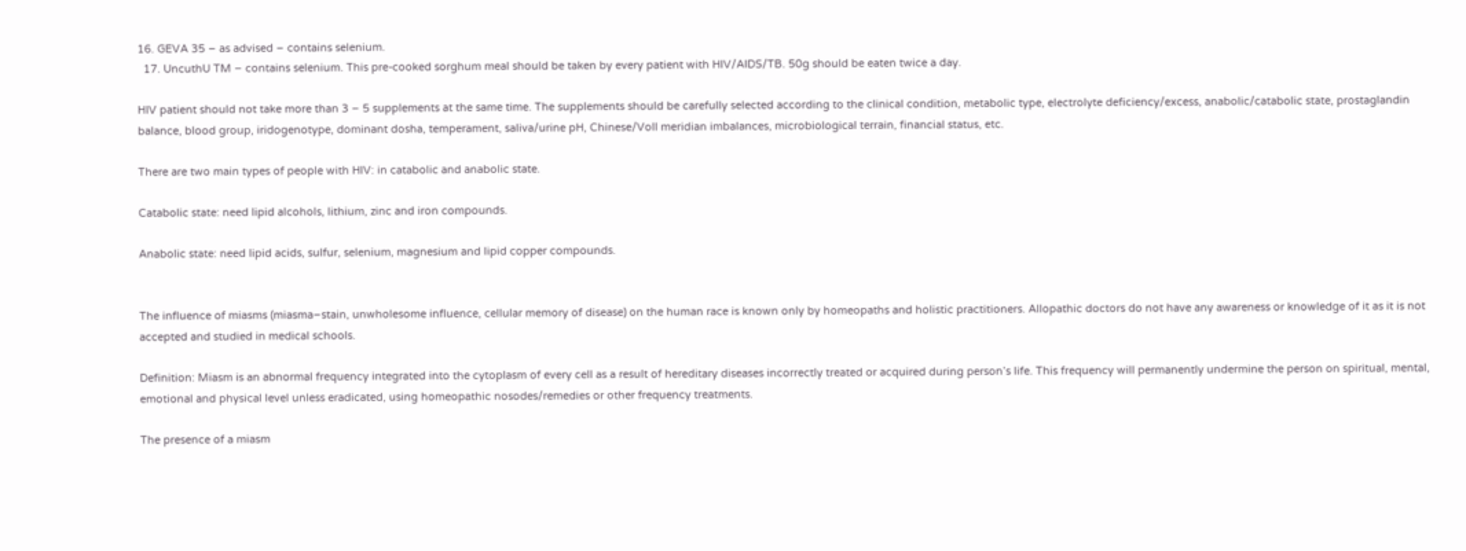16. GEVA 35 – as advised – contains selenium.
  17. UncuthU TM – contains selenium. This pre-cooked sorghum meal should be taken by every patient with HIV/AIDS/TB. 50g should be eaten twice a day.

HIV patient should not take more than 3 – 5 supplements at the same time. The supplements should be carefully selected according to the clinical condition, metabolic type, electrolyte deficiency/excess, anabolic/catabolic state, prostaglandin balance, blood group, iridogenotype, dominant dosha, temperament, saliva/urine pH, Chinese/Voll meridian imbalances, microbiological terrain, financial status, etc.

There are two main types of people with HIV: in catabolic and anabolic state.

Catabolic state: need lipid alcohols, lithium, zinc and iron compounds.

Anabolic state: need lipid acids, sulfur, selenium, magnesium and lipid copper compounds.


The influence of miasms (miasma–stain, unwholesome influence, cellular memory of disease) on the human race is known only by homeopaths and holistic practitioners. Allopathic doctors do not have any awareness or knowledge of it as it is not accepted and studied in medical schools.

Definition: Miasm is an abnormal frequency integrated into the cytoplasm of every cell as a result of hereditary diseases incorrectly treated or acquired during person’s life. This frequency will permanently undermine the person on spiritual, mental, emotional and physical level unless eradicated, using homeopathic nosodes/remedies or other frequency treatments.

The presence of a miasm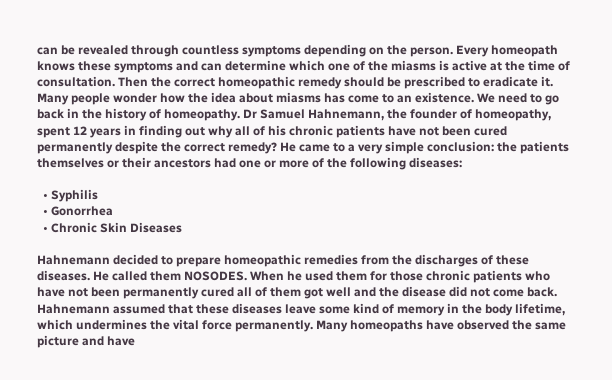can be revealed through countless symptoms depending on the person. Every homeopath knows these symptoms and can determine which one of the miasms is active at the time of consultation. Then the correct homeopathic remedy should be prescribed to eradicate it.
Many people wonder how the idea about miasms has come to an existence. We need to go back in the history of homeopathy. Dr Samuel Hahnemann, the founder of homeopathy, spent 12 years in finding out why all of his chronic patients have not been cured permanently despite the correct remedy? He came to a very simple conclusion: the patients themselves or their ancestors had one or more of the following diseases:

  • Syphilis
  • Gonorrhea
  • Chronic Skin Diseases

Hahnemann decided to prepare homeopathic remedies from the discharges of these diseases. He called them NOSODES. When he used them for those chronic patients who have not been permanently cured all of them got well and the disease did not come back. Hahnemann assumed that these diseases leave some kind of memory in the body lifetime, which undermines the vital force permanently. Many homeopaths have observed the same picture and have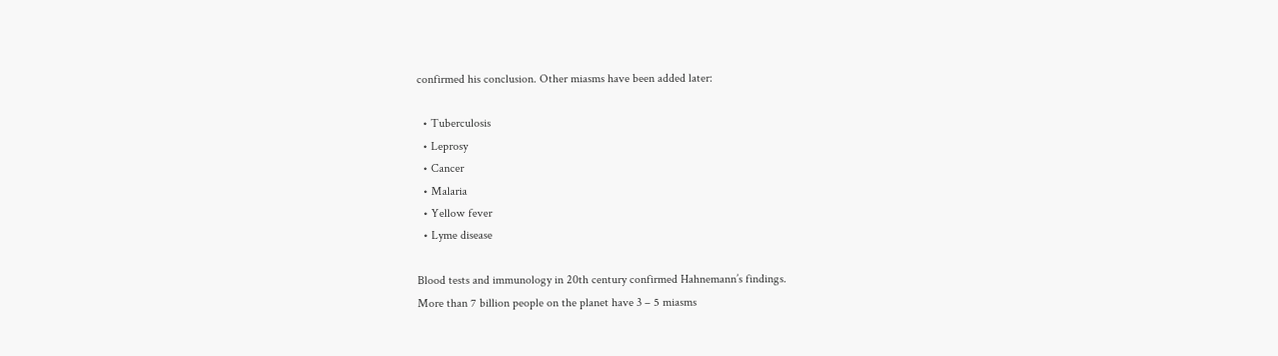confirmed his conclusion. Other miasms have been added later:

  • Tuberculosis
  • Leprosy
  • Cancer
  • Malaria
  • Yellow fever
  • Lyme disease

Blood tests and immunology in 20th century confirmed Hahnemann’s findings.
More than 7 billion people on the planet have 3 – 5 miasms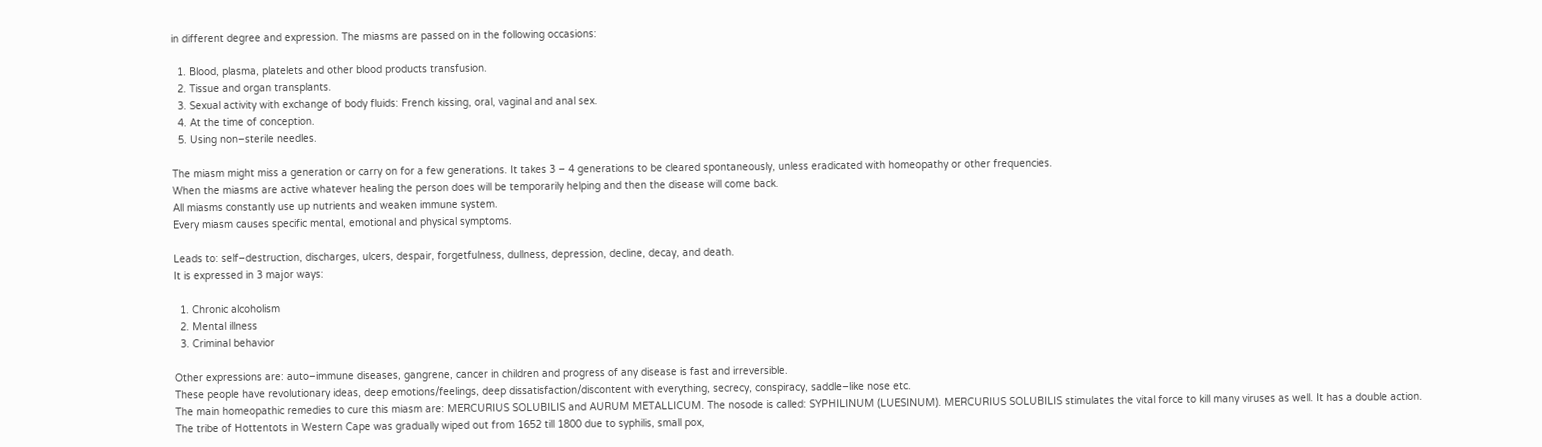in different degree and expression. The miasms are passed on in the following occasions:

  1. Blood, plasma, platelets and other blood products transfusion.
  2. Tissue and organ transplants.
  3. Sexual activity with exchange of body fluids: French kissing, oral, vaginal and anal sex.
  4. At the time of conception.
  5. Using non–sterile needles.

The miasm might miss a generation or carry on for a few generations. It takes 3 – 4 generations to be cleared spontaneously, unless eradicated with homeopathy or other frequencies.
When the miasms are active whatever healing the person does will be temporarily helping and then the disease will come back.
All miasms constantly use up nutrients and weaken immune system.
Every miasm causes specific mental, emotional and physical symptoms.

Leads to: self–destruction, discharges, ulcers, despair, forgetfulness, dullness, depression, decline, decay, and death.
It is expressed in 3 major ways:

  1. Chronic alcoholism
  2. Mental illness
  3. Criminal behavior

Other expressions are: auto–immune diseases, gangrene, cancer in children and progress of any disease is fast and irreversible.
These people have revolutionary ideas, deep emotions/feelings, deep dissatisfaction/discontent with everything, secrecy, conspiracy, saddle–like nose etc.
The main homeopathic remedies to cure this miasm are: MERCURIUS SOLUBILIS and AURUM METALLICUM. The nosode is called: SYPHILINUM (LUESINUM). MERCURIUS SOLUBILIS stimulates the vital force to kill many viruses as well. It has a double action.
The tribe of Hottentots in Western Cape was gradually wiped out from 1652 till 1800 due to syphilis, small pox,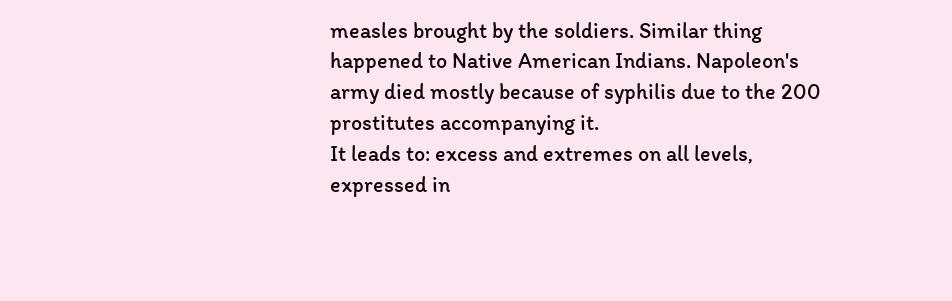measles brought by the soldiers. Similar thing happened to Native American Indians. Napoleon's army died mostly because of syphilis due to the 200 prostitutes accompanying it.
It leads to: excess and extremes on all levels, expressed in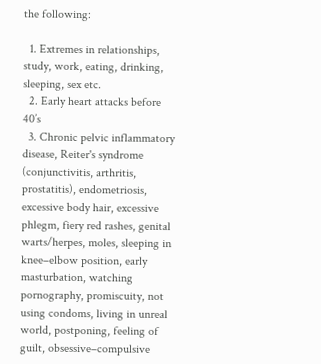the following:

  1. Extremes in relationships, study, work, eating, drinking, sleeping, sex etc.
  2. Early heart attacks before 40’s
  3. Chronic pelvic inflammatory disease, Reiter's syndrome (conjunctivitis, arthritis, prostatitis), endometriosis, excessive body hair, excessive phlegm, fiery red rashes, genital warts/herpes, moles, sleeping in knee–elbow position, early masturbation, watching pornography, promiscuity, not using condoms, living in unreal world, postponing, feeling of guilt, obsessive–compulsive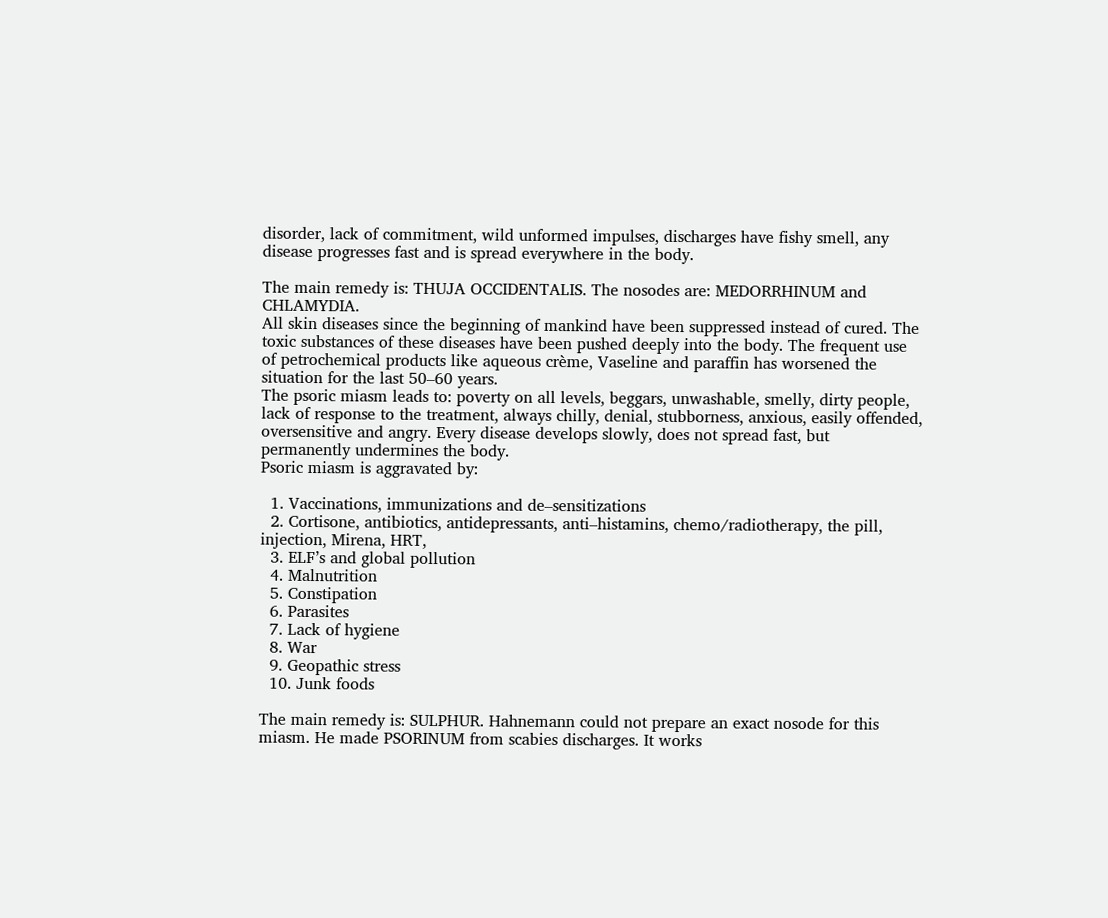disorder, lack of commitment, wild unformed impulses, discharges have fishy smell, any disease progresses fast and is spread everywhere in the body.

The main remedy is: THUJA OCCIDENTALIS. The nosodes are: MEDORRHINUM and CHLAMYDIA.
All skin diseases since the beginning of mankind have been suppressed instead of cured. The toxic substances of these diseases have been pushed deeply into the body. The frequent use of petrochemical products like aqueous crème, Vaseline and paraffin has worsened the situation for the last 50–60 years.
The psoric miasm leads to: poverty on all levels, beggars, unwashable, smelly, dirty people, lack of response to the treatment, always chilly, denial, stubborness, anxious, easily offended, oversensitive and angry. Every disease develops slowly, does not spread fast, but permanently undermines the body.
Psoric miasm is aggravated by:

  1. Vaccinations, immunizations and de–sensitizations
  2. Cortisone, antibiotics, antidepressants, anti–histamins, chemo/radiotherapy, the pill, injection, Mirena, HRT,
  3. ELF’s and global pollution
  4. Malnutrition
  5. Constipation
  6. Parasites
  7. Lack of hygiene
  8. War
  9. Geopathic stress
  10. Junk foods

The main remedy is: SULPHUR. Hahnemann could not prepare an exact nosode for this miasm. He made PSORINUM from scabies discharges. It works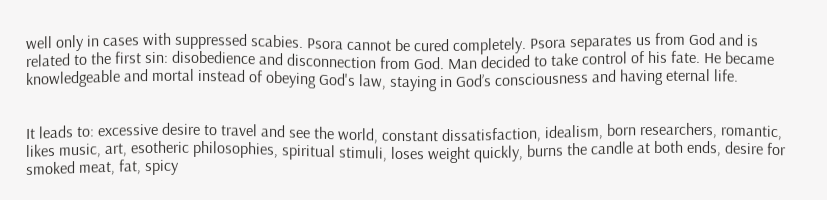well only in cases with suppressed scabies. Psora cannot be cured completely. Psora separates us from God and is related to the first sin: disobedience and disconnection from God. Man decided to take control of his fate. He became knowledgeable and mortal instead of obeying God's law, staying in God’s consciousness and having eternal life.


It leads to: excessive desire to travel and see the world, constant dissatisfaction, idealism, born researchers, romantic, likes music, art, esotheric philosophies, spiritual stimuli, loses weight quickly, burns the candle at both ends, desire for smoked meat, fat, spicy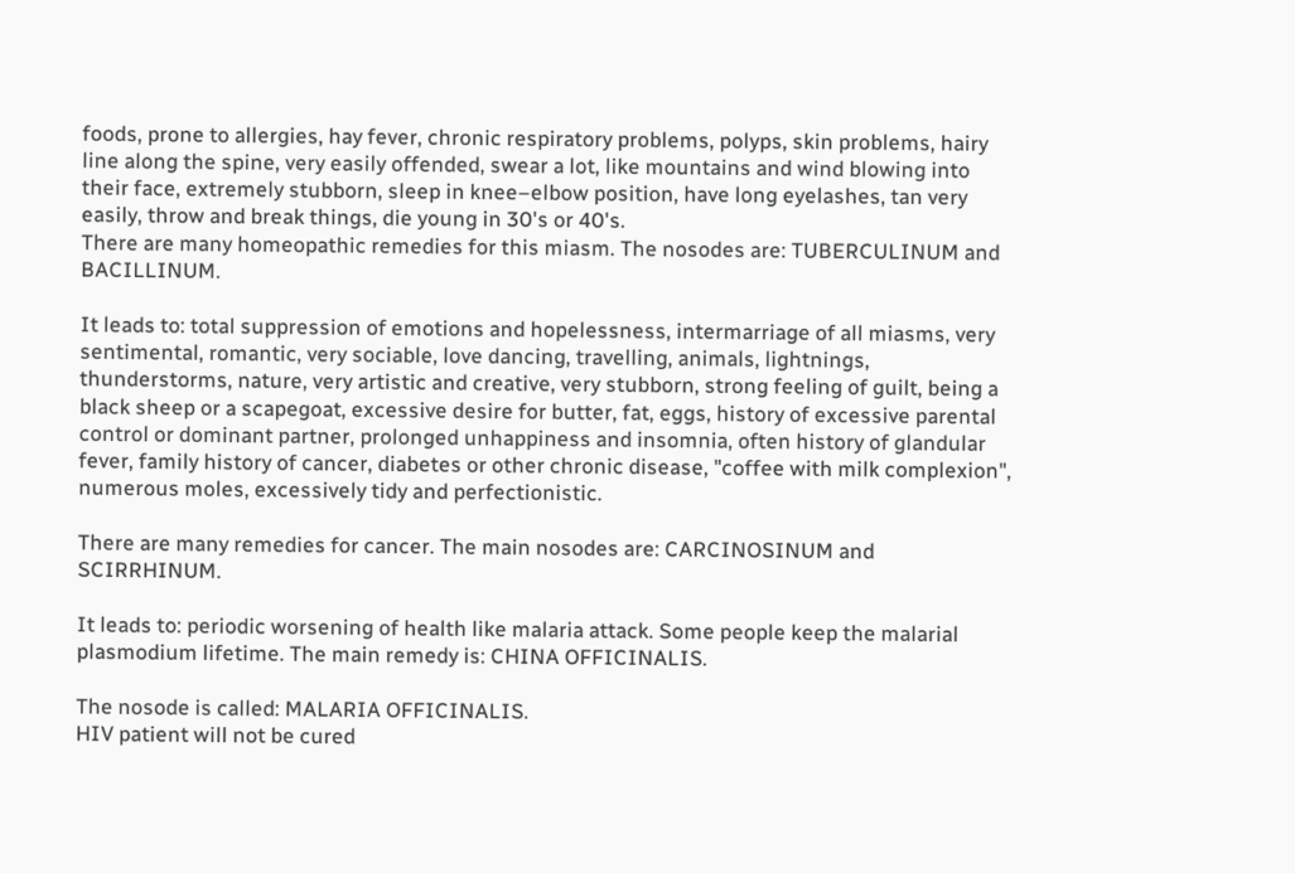foods, prone to allergies, hay fever, chronic respiratory problems, polyps, skin problems, hairy line along the spine, very easily offended, swear a lot, like mountains and wind blowing into their face, extremely stubborn, sleep in knee–elbow position, have long eyelashes, tan very easily, throw and break things, die young in 30's or 40's.
There are many homeopathic remedies for this miasm. The nosodes are: TUBERCULINUM and BACILLINUM.

It leads to: total suppression of emotions and hopelessness, intermarriage of all miasms, very sentimental, romantic, very sociable, love dancing, travelling, animals, lightnings, thunderstorms, nature, very artistic and creative, very stubborn, strong feeling of guilt, being a black sheep or a scapegoat, excessive desire for butter, fat, eggs, history of excessive parental control or dominant partner, prolonged unhappiness and insomnia, often history of glandular fever, family history of cancer, diabetes or other chronic disease, "coffee with milk complexion", numerous moles, excessively tidy and perfectionistic.

There are many remedies for cancer. The main nosodes are: CARCINOSINUM and SCIRRHINUM.

It leads to: periodic worsening of health like malaria attack. Some people keep the malarial plasmodium lifetime. The main remedy is: CHINA OFFICINALIS.

The nosode is called: MALARIA OFFICINALIS.
HIV patient will not be cured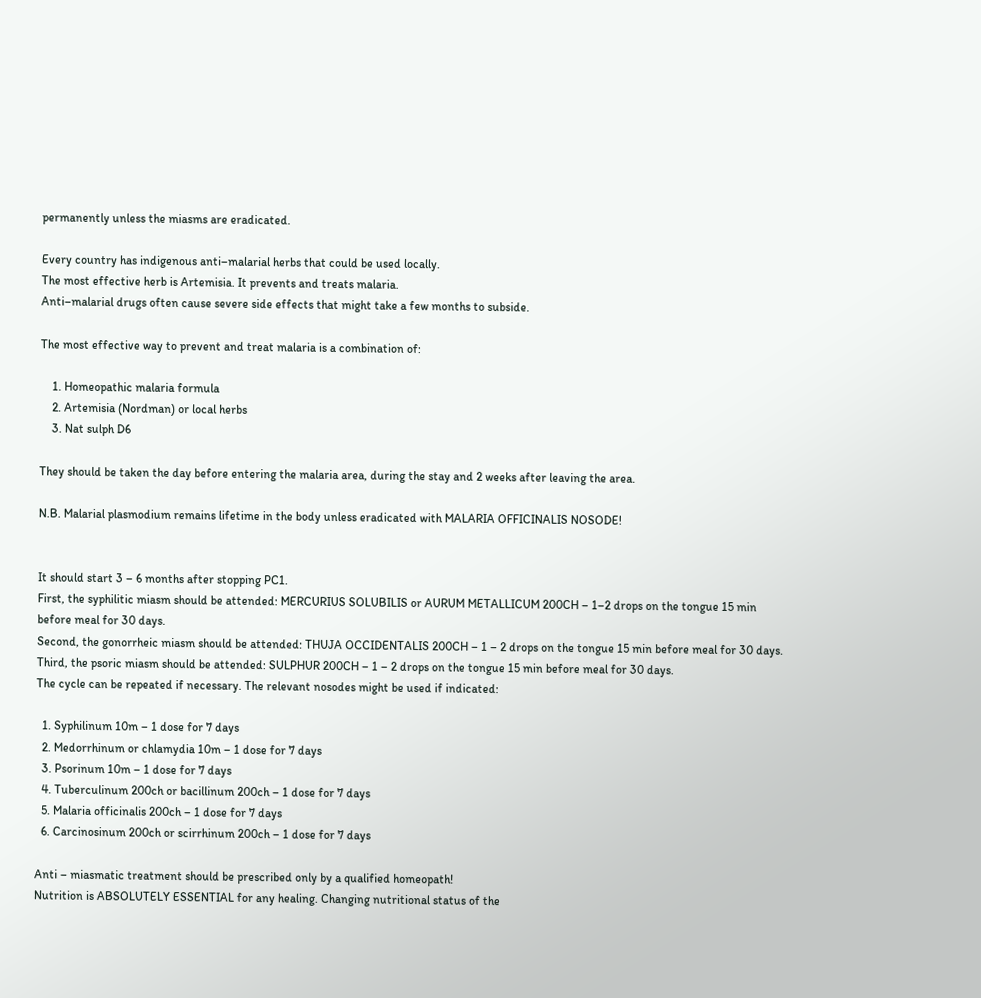permanently unless the miasms are eradicated.

Every country has indigenous anti–malarial herbs that could be used locally.
The most effective herb is Artemisia. It prevents and treats malaria.
Anti–malarial drugs often cause severe side effects that might take a few months to subside.

The most effective way to prevent and treat malaria is a combination of:

    1. Homeopathic malaria formula
    2. Artemisia (Nordman) or local herbs
    3. Nat sulph D6

They should be taken the day before entering the malaria area, during the stay and 2 weeks after leaving the area.

N.B. Malarial plasmodium remains lifetime in the body unless eradicated with MALARIA OFFICINALIS NOSODE!


It should start 3 – 6 months after stopping PC1.
First, the syphilitic miasm should be attended: MERCURIUS SOLUBILIS or AURUM METALLICUM 200CH – 1–2 drops on the tongue 15 min before meal for 30 days.
Second, the gonorrheic miasm should be attended: THUJA OCCIDENTALIS 200CH – 1 – 2 drops on the tongue 15 min before meal for 30 days.
Third, the psoric miasm should be attended: SULPHUR 200CH – 1 – 2 drops on the tongue 15 min before meal for 30 days.
The cycle can be repeated if necessary. The relevant nosodes might be used if indicated:

  1. Syphilinum 10m – 1 dose for 7 days
  2. Medorrhinum or chlamydia 10m – 1 dose for 7 days
  3. Psorinum 10m – 1 dose for 7 days
  4. Tuberculinum 200ch or bacillinum 200ch – 1 dose for 7 days
  5. Malaria officinalis 200ch – 1 dose for 7 days
  6. Carcinosinum 200ch or scirrhinum 200ch – 1 dose for 7 days

Anti – miasmatic treatment should be prescribed only by a qualified homeopath!
Nutrition is ABSOLUTELY ESSENTIAL for any healing. Changing nutritional status of the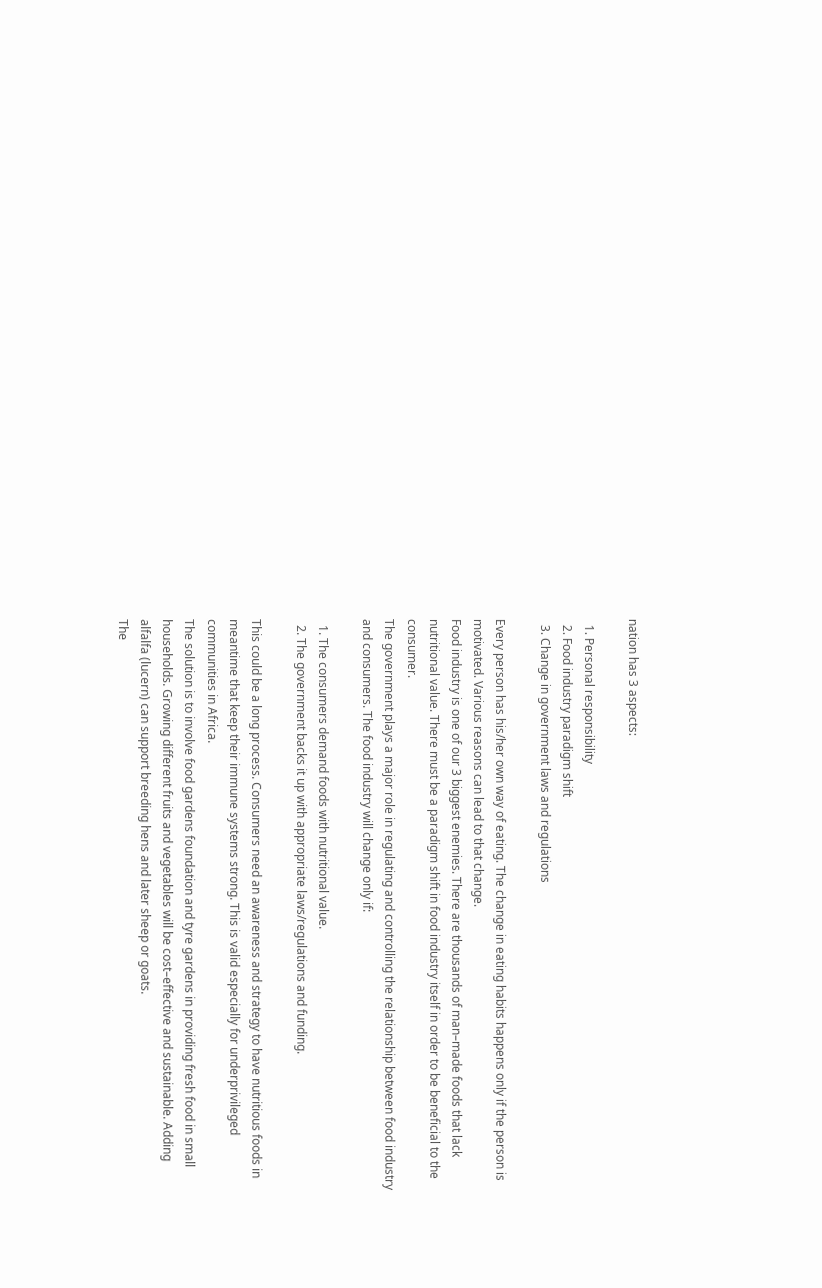nation has 3 aspects:

  1. Personal responsibility
  2. Food industry paradigm shift
  3. Change in government laws and regulations

Every person has his/her own way of eating. The change in eating habits happens only if the person is motivated. Various reasons can lead to that change.
Food industry is one of our 3 biggest enemies. There are thousands of man–made foods that lack nutritional value. There must be a paradigm shift in food industry itself in order to be beneficial to the consumer.
The government plays a major role in regulating and controlling the relationship between food industry and consumers. The food industry will change only if:

  1. The consumers demand foods with nutritional value.
  2. The government backs it up with appropriate laws/regulations and funding.

This could be a long process. Consumers need an awareness and strategy to have nutritious foods in meantime that keep their immune systems strong. This is valid especially for underprivileged communities in Africa.
The solution is to involve food gardens foundation and tyre gardens in providing fresh food in small households. Growing different fruits and vegetables will be cost–effective and sustainable. Adding alfalfa (lucern) can support breeding hens and later sheep or goats.
The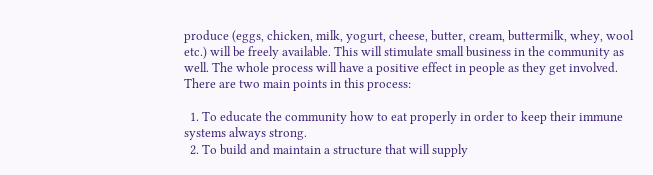produce (eggs, chicken, milk, yogurt, cheese, butter, cream, buttermilk, whey, wool etc.) will be freely available. This will stimulate small business in the community as well. The whole process will have a positive effect in people as they get involved.
There are two main points in this process:

  1. To educate the community how to eat properly in order to keep their immune systems always strong.
  2. To build and maintain a structure that will supply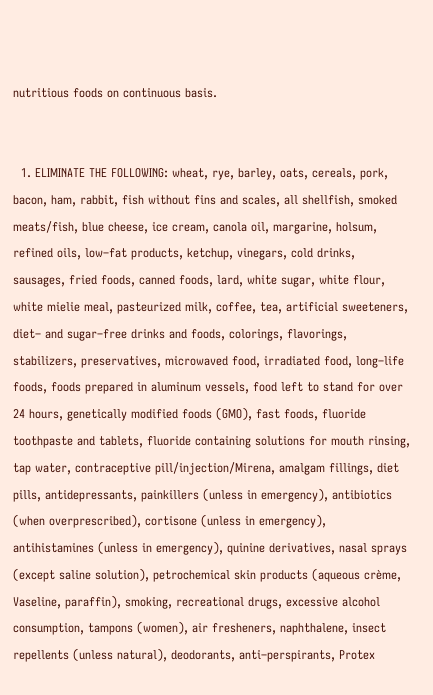nutritious foods on continuous basis.


  1. ELIMINATE THE FOLLOWING: wheat, rye, barley, oats, cereals, pork, bacon, ham, rabbit, fish without fins and scales, all shellfish, smoked meats/fish, blue cheese, ice cream, canola oil, margarine, holsum, refined oils, low–fat products, ketchup, vinegars, cold drinks, sausages, fried foods, canned foods, lard, white sugar, white flour, white mielie meal, pasteurized milk, coffee, tea, artificial sweeteners, diet– and sugar–free drinks and foods, colorings, flavorings, stabilizers, preservatives, microwaved food, irradiated food, long–life foods, foods prepared in aluminum vessels, food left to stand for over 24 hours, genetically modified foods (GMO), fast foods, fluoride toothpaste and tablets, fluoride containing solutions for mouth rinsing, tap water, contraceptive pill/injection/Mirena, amalgam fillings, diet pills, antidepressants, painkillers (unless in emergency), antibiotics (when overprescribed), cortisone (unless in emergency), antihistamines (unless in emergency), quinine derivatives, nasal sprays (except saline solution), petrochemical skin products (aqueous crème, Vaseline, paraffin), smoking, recreational drugs, excessive alcohol consumption, tampons (women), air fresheners, naphthalene, insect repellents (unless natural), deodorants, anti–perspirants, Protex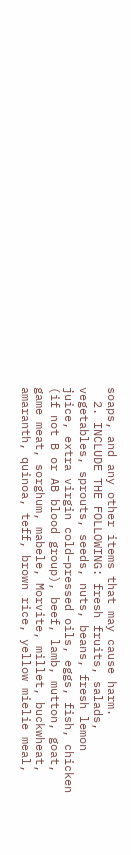soaps, and any other items that may cause harm.
  2. INCLUDE THE FOLLOWING: fresh fruits, salads, vegetables, sprouts, seeds, nuts, beans, fresh lemon juice, extra virgin cold–pressed oils, eggs, fish, chicken (if not B or AB blood group), beef, lamb, mutton, goat, game meat, sorghum, mabele, Morvite, millet, buckwheat, amaranth, quinoa, teff, brown rice, yellow mielie meal,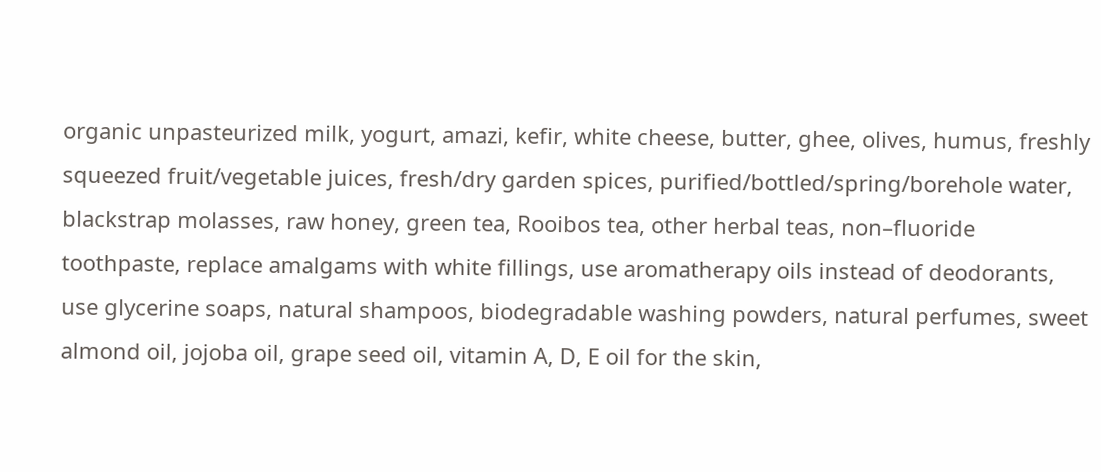organic unpasteurized milk, yogurt, amazi, kefir, white cheese, butter, ghee, olives, humus, freshly squeezed fruit/vegetable juices, fresh/dry garden spices, purified/bottled/spring/borehole water, blackstrap molasses, raw honey, green tea, Rooibos tea, other herbal teas, non–fluoride toothpaste, replace amalgams with white fillings, use aromatherapy oils instead of deodorants, use glycerine soaps, natural shampoos, biodegradable washing powders, natural perfumes, sweet almond oil, jojoba oil, grape seed oil, vitamin A, D, E oil for the skin,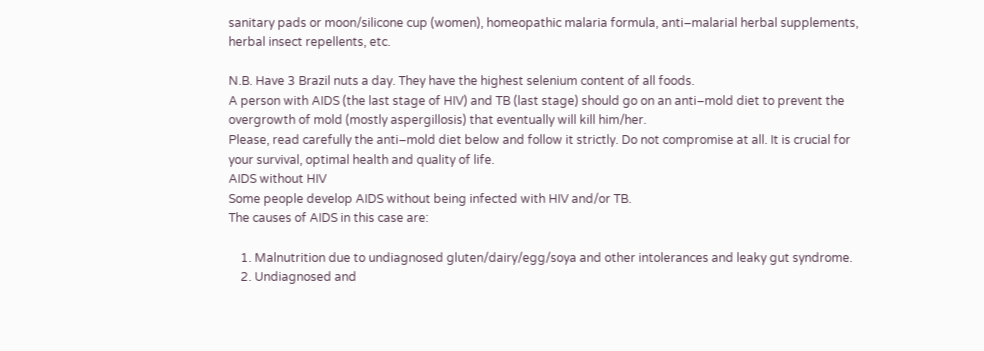sanitary pads or moon/silicone cup (women), homeopathic malaria formula, anti–malarial herbal supplements, herbal insect repellents, etc.

N.B. Have 3 Brazil nuts a day. They have the highest selenium content of all foods.
A person with AIDS (the last stage of HIV) and TB (last stage) should go on an anti–mold diet to prevent the overgrowth of mold (mostly aspergillosis) that eventually will kill him/her.
Please, read carefully the anti–mold diet below and follow it strictly. Do not compromise at all. It is crucial for your survival, optimal health and quality of life.
AIDS without HIV
Some people develop AIDS without being infected with HIV and/or TB.
The causes of AIDS in this case are:

    1. Malnutrition due to undiagnosed gluten/dairy/egg/soya and other intolerances and leaky gut syndrome.
    2. Undiagnosed and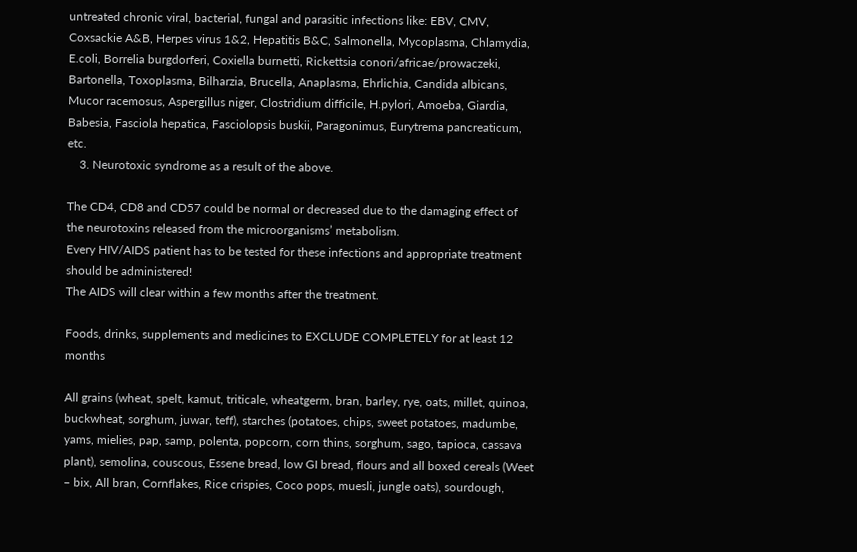untreated chronic viral, bacterial, fungal and parasitic infections like: EBV, CMV, Coxsackie A&B, Herpes virus 1&2, Hepatitis B&C, Salmonella, Mycoplasma, Chlamydia, E.coli, Borrelia burgdorferi, Coxiella burnetti, Rickettsia conori/africae/prowaczeki, Bartonella, Toxoplasma, Bilharzia, Brucella, Anaplasma, Ehrlichia, Candida albicans, Mucor racemosus, Aspergillus niger, Clostridium difficile, H.pylori, Amoeba, Giardia, Babesia, Fasciola hepatica, Fasciolopsis buskii, Paragonimus, Eurytrema pancreaticum, etc.
    3. Neurotoxic syndrome as a result of the above.

The CD4, CD8 and CD57 could be normal or decreased due to the damaging effect of the neurotoxins released from the microorganisms’ metabolism.
Every HIV/AIDS patient has to be tested for these infections and appropriate treatment should be administered!
The AIDS will clear within a few months after the treatment.

Foods, drinks, supplements and medicines to EXCLUDE COMPLETELY for at least 12 months

All grains (wheat, spelt, kamut, triticale, wheatgerm, bran, barley, rye, oats, millet, quinoa, buckwheat, sorghum, juwar, teff), starches (potatoes, chips, sweet potatoes, madumbe, yams, mielies, pap, samp, polenta, popcorn, corn thins, sorghum, sago, tapioca, cassava plant), semolina, couscous, Essene bread, low GI bread, flours and all boxed cereals (Weet – bix, All bran, Cornflakes, Rice crispies, Coco pops, muesli, jungle oats), sourdough,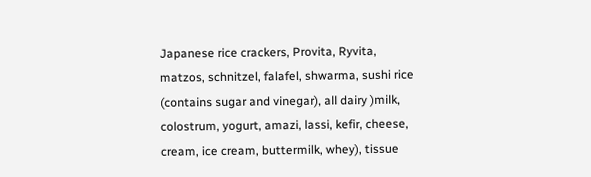Japanese rice crackers, Provita, Ryvita, matzos, schnitzel, falafel, shwarma, sushi rice (contains sugar and vinegar), all dairy )milk, colostrum, yogurt, amazi, lassi, kefir, cheese, cream, ice cream, buttermilk, whey), tissue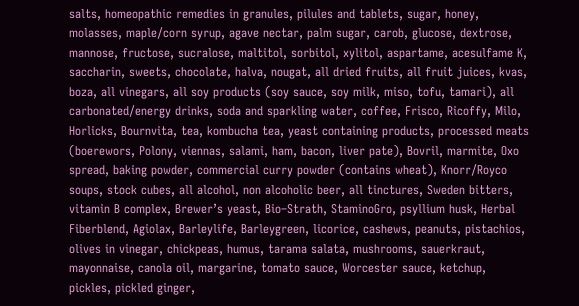salts, homeopathic remedies in granules, pilules and tablets, sugar, honey, molasses, maple/corn syrup, agave nectar, palm sugar, carob, glucose, dextrose, mannose, fructose, sucralose, maltitol, sorbitol, xylitol, aspartame, acesulfame K, saccharin, sweets, chocolate, halva, nougat, all dried fruits, all fruit juices, kvas, boza, all vinegars, all soy products (soy sauce, soy milk, miso, tofu, tamari), all carbonated/energy drinks, soda and sparkling water, coffee, Frisco, Ricoffy, Milo, Horlicks, Bournvita, tea, kombucha tea, yeast containing products, processed meats (boerewors, Polony, viennas, salami, ham, bacon, liver pate), Bovril, marmite, Oxo spread, baking powder, commercial curry powder (contains wheat), Knorr/Royco soups, stock cubes, all alcohol, non alcoholic beer, all tinctures, Sweden bitters, vitamin B complex, Brewer’s yeast, Bio–Strath, StaminoGro, psyllium husk, Herbal Fiberblend, Agiolax, Barleylife, Barleygreen, licorice, cashews, peanuts, pistachios, olives in vinegar, chickpeas, humus, tarama salata, mushrooms, sauerkraut, mayonnaise, canola oil, margarine, tomato sauce, Worcester sauce, ketchup, pickles, pickled ginger,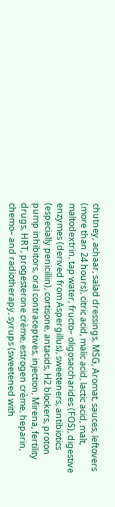chutney, achaar, salad dressings, MSG, Aromat, sauces, leftovers (more than 24 hours), citric acid, malic acid, lactic acid, malt, maltodextrin, tap water, fructo– oligosaccharides (FOS), digestive enzymes (derived from Aspergillus), sweeteners, antibiotics (especially penicillin), cortisone, antacids, H2 blockers, proton pump inhibitors, oral contraceptives, injection, Mirena, fertility drugs, HRT, progesterone crème, estrogen crème, heparin, chemo– and radiotherapy, syrups (sweetened with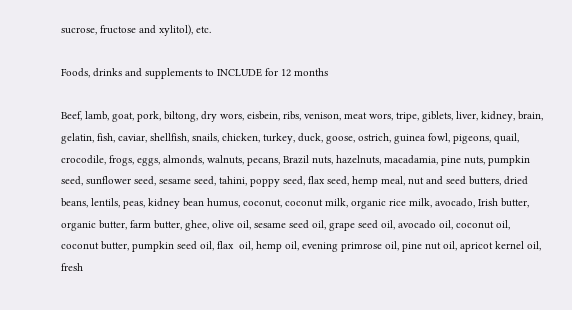sucrose, fructose and xylitol), etc.

Foods, drinks and supplements to INCLUDE for 12 months

Beef, lamb, goat, pork, biltong, dry wors, eisbein, ribs, venison, meat wors, tripe, giblets, liver, kidney, brain, gelatin, fish, caviar, shellfish, snails, chicken, turkey, duck, goose, ostrich, guinea fowl, pigeons, quail, crocodile, frogs, eggs, almonds, walnuts, pecans, Brazil nuts, hazelnuts, macadamia, pine nuts, pumpkin seed, sunflower seed, sesame seed, tahini, poppy seed, flax seed, hemp meal, nut and seed butters, dried beans, lentils, peas, kidney bean humus, coconut, coconut milk, organic rice milk, avocado, Irish butter,
organic butter, farm butter, ghee, olive oil, sesame seed oil, grape seed oil, avocado oil, coconut oil, coconut butter, pumpkin seed oil, flax  oil, hemp oil, evening primrose oil, pine nut oil, apricot kernel oil, fresh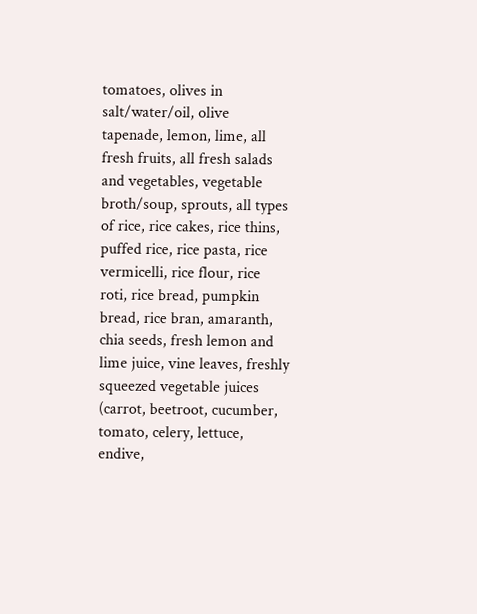tomatoes, olives in salt/water/oil, olive tapenade, lemon, lime, all fresh fruits, all fresh salads and vegetables, vegetable broth/soup, sprouts, all types of rice, rice cakes, rice thins, puffed rice, rice pasta, rice vermicelli, rice flour, rice roti, rice bread, pumpkin bread, rice bran, amaranth, chia seeds, fresh lemon and lime juice, vine leaves, freshly squeezed vegetable juices (carrot, beetroot, cucumber, tomato, celery, lettuce, endive,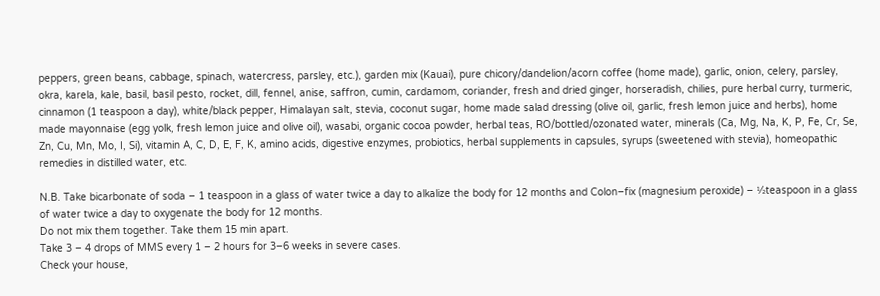peppers, green beans, cabbage, spinach, watercress, parsley, etc.), garden mix (Kauai), pure chicory/dandelion/acorn coffee (home made), garlic, onion, celery, parsley, okra, karela, kale, basil, basil pesto, rocket, dill, fennel, anise, saffron, cumin, cardamom, coriander, fresh and dried ginger, horseradish, chilies, pure herbal curry, turmeric, cinnamon (1 teaspoon a day), white/black pepper, Himalayan salt, stevia, coconut sugar, home made salad dressing (olive oil, garlic, fresh lemon juice and herbs), home made mayonnaise (egg yolk, fresh lemon juice and olive oil), wasabi, organic cocoa powder, herbal teas, RO/bottled/ozonated water, minerals (Ca, Mg, Na, K, P, Fe, Cr, Se, Zn, Cu, Mn, Mo, I, Si), vitamin A, C, D, E, F, K, amino acids, digestive enzymes, probiotics, herbal supplements in capsules, syrups (sweetened with stevia), homeopathic remedies in distilled water, etc.

N.B. Take bicarbonate of soda – 1 teaspoon in a glass of water twice a day to alkalize the body for 12 months and Colon–fix (magnesium peroxide) – ½teaspoon in a glass of water twice a day to oxygenate the body for 12 months.
Do not mix them together. Take them 15 min apart.
Take 3 – 4 drops of MMS every 1 – 2 hours for 3–6 weeks in severe cases.
Check your house,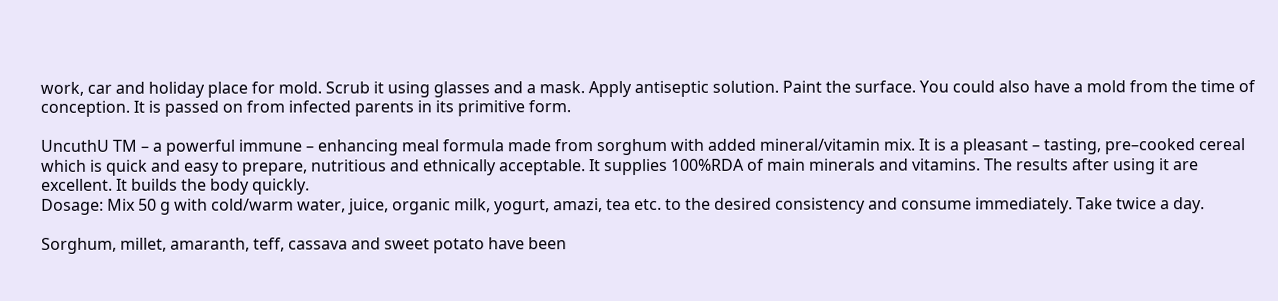work, car and holiday place for mold. Scrub it using glasses and a mask. Apply antiseptic solution. Paint the surface. You could also have a mold from the time of conception. It is passed on from infected parents in its primitive form.

UncuthU TM – a powerful immune – enhancing meal formula made from sorghum with added mineral/vitamin mix. It is a pleasant – tasting, pre–cooked cereal which is quick and easy to prepare, nutritious and ethnically acceptable. It supplies 100%RDA of main minerals and vitamins. The results after using it are excellent. It builds the body quickly.
Dosage: Mix 50 g with cold/warm water, juice, organic milk, yogurt, amazi, tea etc. to the desired consistency and consume immediately. Take twice a day.

Sorghum, millet, amaranth, teff, cassava and sweet potato have been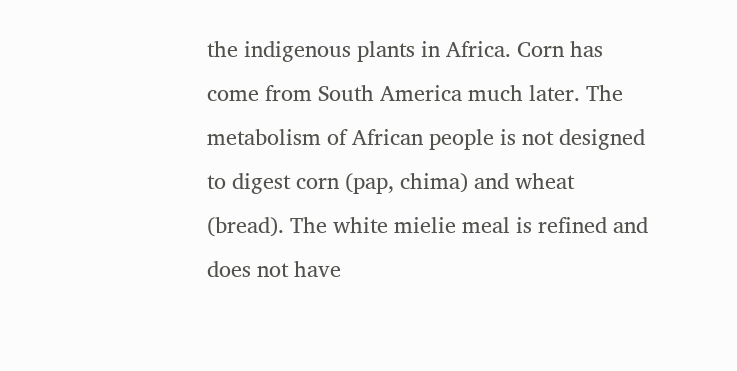the indigenous plants in Africa. Corn has come from South America much later. The metabolism of African people is not designed to digest corn (pap, chima) and wheat (bread). The white mielie meal is refined and does not have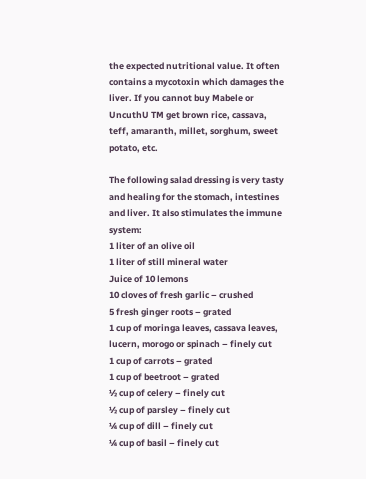the expected nutritional value. It often contains a mycotoxin which damages the liver. If you cannot buy Mabele or UncuthU TM get brown rice, cassava, teff, amaranth, millet, sorghum, sweet potato, etc.

The following salad dressing is very tasty and healing for the stomach, intestines and liver. It also stimulates the immune system:
1 liter of an olive oil
1 liter of still mineral water
Juice of 10 lemons
10 cloves of fresh garlic – crushed
5 fresh ginger roots – grated
1 cup of moringa leaves, cassava leaves, lucern, morogo or spinach – finely cut
1 cup of carrots – grated
1 cup of beetroot – grated
½ cup of celery – finely cut
½ cup of parsley – finely cut
¼ cup of dill – finely cut
¼ cup of basil – finely cut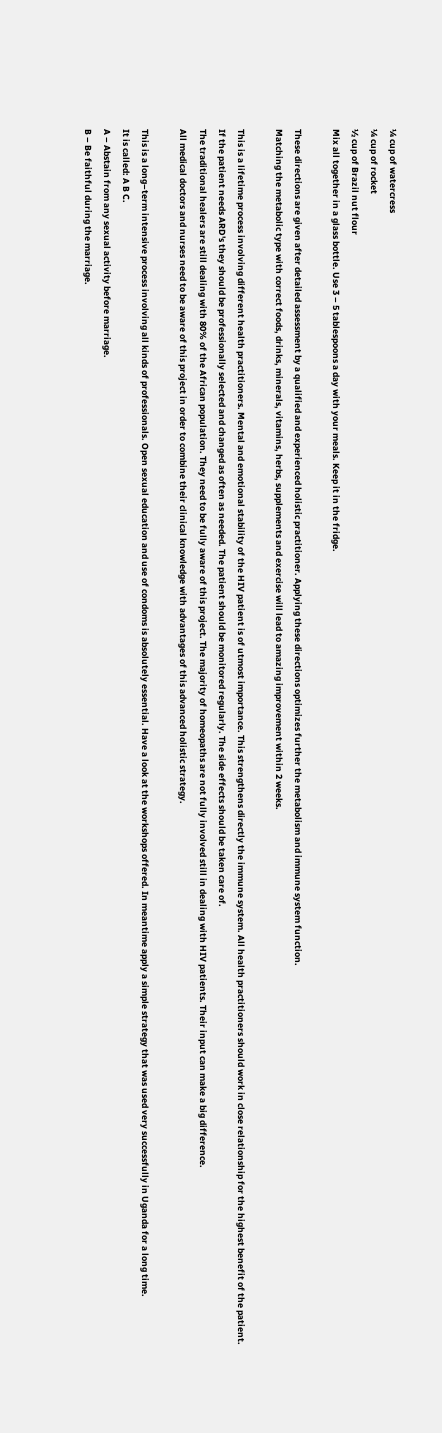¼ cup of watercress
¼ cup of rocket
½ cup of Brazil nut flour
Mix all together in a glass bottle. Use 3 – 5 tablespoons a day with your meals. Keep it in the fridge.

These directions are given after detailed assessment by a qualified and experienced holistic practitioner. Applying these directions optimizes further the metabolism and immune system function.
Matching the metabolic type with correct foods, drinks, minerals, vitamins, herbs, supplements and exercise will lead to amazing improvement within 2 weeks.

This is a lifetime process involving different health practitioners. Mental and emotional stability of the HIV patient is of utmost importance. This strengthens directly the immune system. All health practitioners should work in close relationship for the highest benefit of the patient.
If the patient needs ARD's they should be professionally selected and changed as often as needed. The patient should be monitored regularly. The side effects should be taken care of.
The traditional healers are still dealing with 80% of the African population. They need to be fully aware of this project. The majority of homeopaths are not fully involved still in dealing with HIV patients. Their input can make a big difference.
All medical doctors and nurses need to be aware of this project in order to combine their clinical knowledge with advantages of this advanced holistic strategy.

This is a long–term intensive process involving all kinds of professionals. Open sexual education and use of condoms is absolutely essential. Have a look at the workshops offered. In meantime apply a simple strategy that was used very successfully in Uganda for a long time.
It is called: A B C.
A – Abstain from any sexual activity before marriage.
B – Be faithful during the marriage.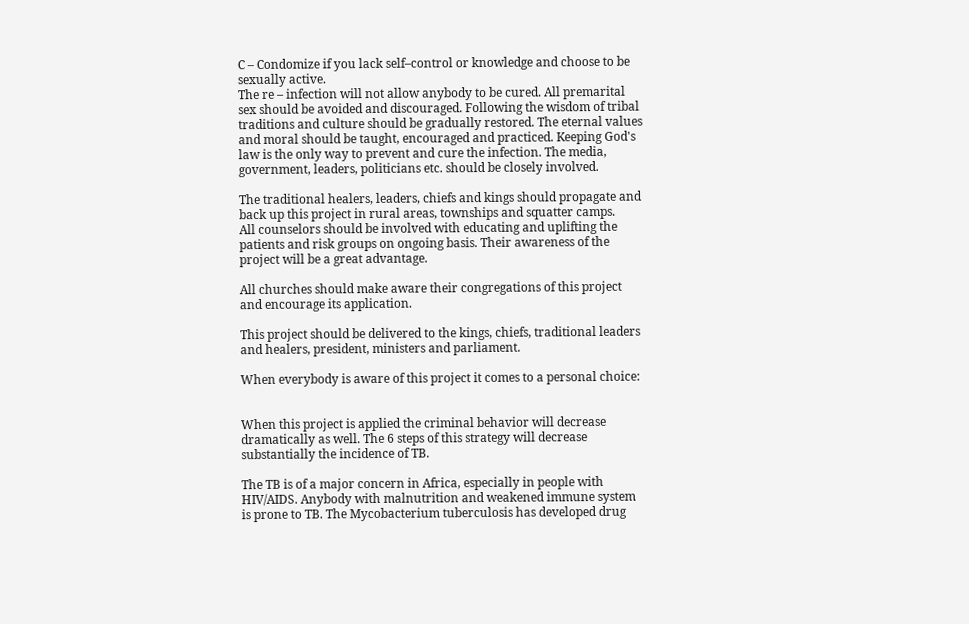C – Condomize if you lack self–control or knowledge and choose to be sexually active.
The re – infection will not allow anybody to be cured. All premarital sex should be avoided and discouraged. Following the wisdom of tribal traditions and culture should be gradually restored. The eternal values and moral should be taught, encouraged and practiced. Keeping God's law is the only way to prevent and cure the infection. The media, government, leaders, politicians etc. should be closely involved.

The traditional healers, leaders, chiefs and kings should propagate and back up this project in rural areas, townships and squatter camps.
All counselors should be involved with educating and uplifting the patients and risk groups on ongoing basis. Their awareness of the project will be a great advantage.

All churches should make aware their congregations of this project and encourage its application.

This project should be delivered to the kings, chiefs, traditional leaders and healers, president, ministers and parliament.

When everybody is aware of this project it comes to a personal choice:


When this project is applied the criminal behavior will decrease dramatically as well. The 6 steps of this strategy will decrease substantially the incidence of TB.

The TB is of a major concern in Africa, especially in people with HIV/AIDS. Anybody with malnutrition and weakened immune system is prone to TB. The Mycobacterium tuberculosis has developed drug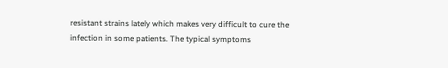resistant strains lately which makes very difficult to cure the infection in some patients. The typical symptoms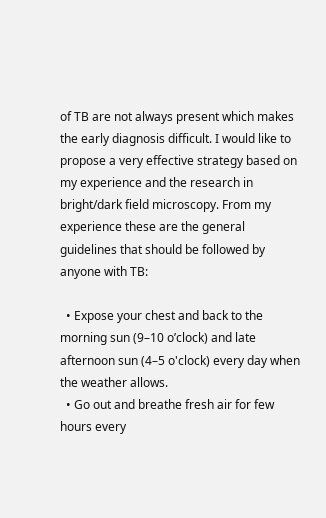of TB are not always present which makes the early diagnosis difficult. I would like to propose a very effective strategy based on my experience and the research in bright/dark field microscopy. From my experience these are the general guidelines that should be followed by anyone with TB:

  • Expose your chest and back to the morning sun (9–10 o’clock) and late afternoon sun (4–5 o'clock) every day when the weather allows.
  • Go out and breathe fresh air for few hours every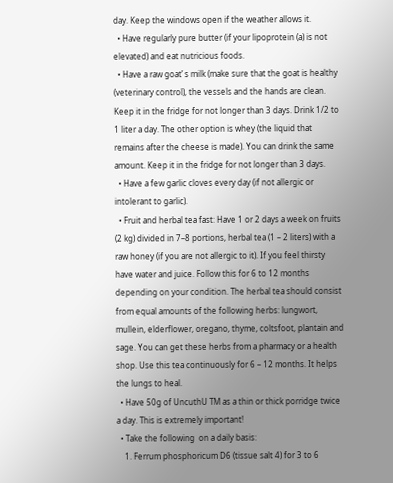day. Keep the windows open if the weather allows it.
  • Have regularly pure butter (if your lipoprotein (a) is not elevated) and eat nutricious foods.
  • Have a raw goat’ s milk (make sure that the goat is healthy (veterinary control), the vessels and the hands are clean. Keep it in the fridge for not longer than 3 days. Drink 1/2 to 1 liter a day. The other option is whey (the liquid that remains after the cheese is made). You can drink the same amount. Keep it in the fridge for not longer than 3 days.
  • Have a few garlic cloves every day (if not allergic or intolerant to garlic).
  • Fruit and herbal tea fast: Have 1 or 2 days a week on fruits (2 kg) divided in 7–8 portions, herbal tea (1 – 2 liters) with a raw honey (if you are not allergic to it). If you feel thirsty have water and juice. Follow this for 6 to 12 months depending on your condition. The herbal tea should consist from equal amounts of the following herbs: lungwort, mullein, elderflower, oregano, thyme, coltsfoot, plantain and sage. You can get these herbs from a pharmacy or a health shop. Use this tea continuously for 6 – 12 months. It helps the lungs to heal.
  • Have 50g of UncuthU TM as a thin or thick porridge twice a day. This is extremely important!
  • Take the following  on a daily basis:
    1. Ferrum phosphoricum D6 (tissue salt 4) for 3 to 6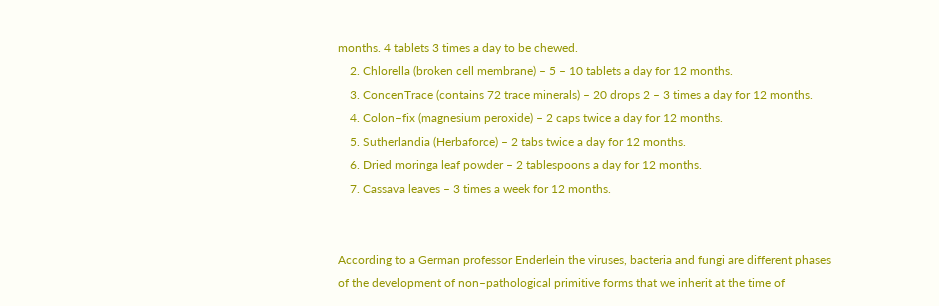months. 4 tablets 3 times a day to be chewed.
    2. Chlorella (broken cell membrane) – 5 – 10 tablets a day for 12 months.
    3. ConcenTrace (contains 72 trace minerals) – 20 drops 2 – 3 times a day for 12 months.
    4. Colon–fix (magnesium peroxide) – 2 caps twice a day for 12 months.
    5. Sutherlandia (Herbaforce) – 2 tabs twice a day for 12 months.
    6. Dried moringa leaf powder – 2 tablespoons a day for 12 months.
    7. Cassava leaves – 3 times a week for 12 months.


According to a German professor Enderlein the viruses, bacteria and fungi are different phases of the development of non–pathological primitive forms that we inherit at the time of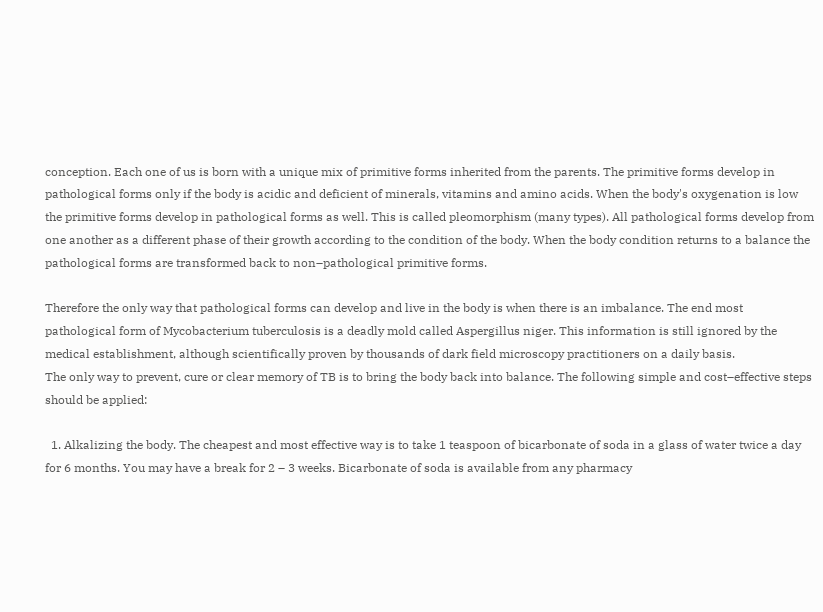conception. Each one of us is born with a unique mix of primitive forms inherited from the parents. The primitive forms develop in pathological forms only if the body is acidic and deficient of minerals, vitamins and amino acids. When the body's oxygenation is low the primitive forms develop in pathological forms as well. This is called pleomorphism (many types). All pathological forms develop from one another as a different phase of their growth according to the condition of the body. When the body condition returns to a balance the pathological forms are transformed back to non–pathological primitive forms.

Therefore the only way that pathological forms can develop and live in the body is when there is an imbalance. The end most pathological form of Mycobacterium tuberculosis is a deadly mold called Aspergillus niger. This information is still ignored by the medical establishment, although scientifically proven by thousands of dark field microscopy practitioners on a daily basis.
The only way to prevent, cure or clear memory of TB is to bring the body back into balance. The following simple and cost–effective steps should be applied:

  1. Alkalizing the body. The cheapest and most effective way is to take 1 teaspoon of bicarbonate of soda in a glass of water twice a day for 6 months. You may have a break for 2 – 3 weeks. Bicarbonate of soda is available from any pharmacy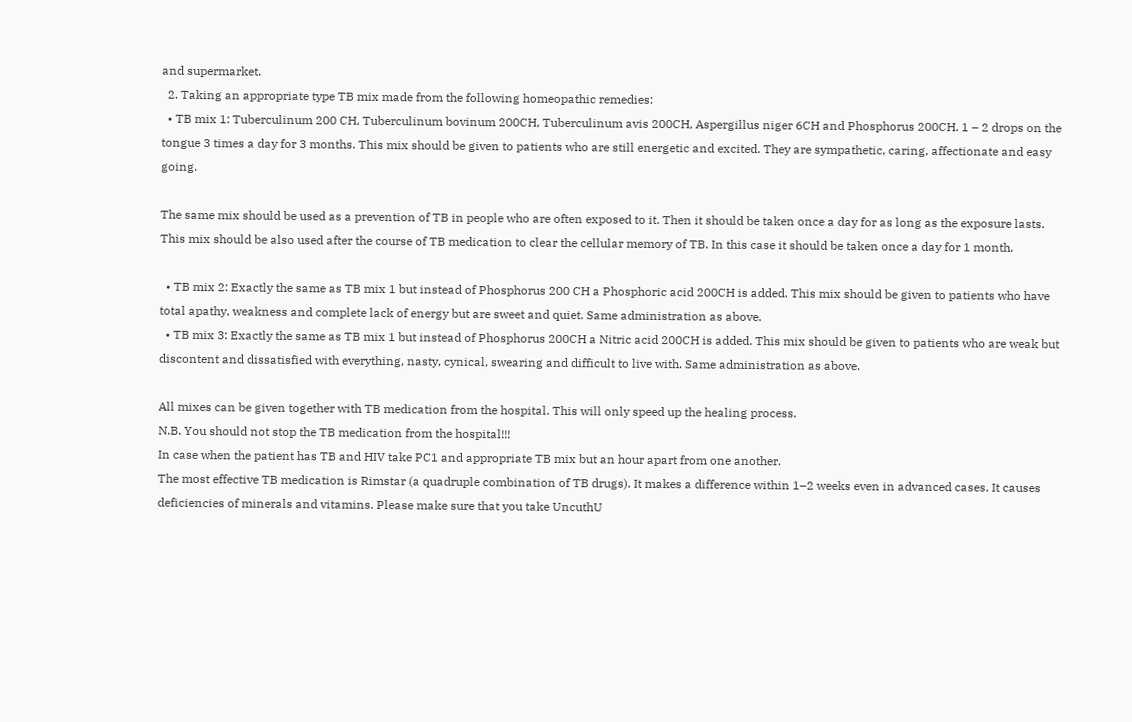and supermarket.
  2. Taking an appropriate type TB mix made from the following homeopathic remedies:
  • TB mix 1: Tuberculinum 200 CH, Tuberculinum bovinum 200CH, Tuberculinum avis 200CH, Aspergillus niger 6CH and Phosphorus 200CH. 1 – 2 drops on the tongue 3 times a day for 3 months. This mix should be given to patients who are still energetic and excited. They are sympathetic, caring, affectionate and easy going.

The same mix should be used as a prevention of TB in people who are often exposed to it. Then it should be taken once a day for as long as the exposure lasts.
This mix should be also used after the course of TB medication to clear the cellular memory of TB. In this case it should be taken once a day for 1 month.

  • TB mix 2: Exactly the same as TB mix 1 but instead of Phosphorus 200 CH a Phosphoric acid 200CH is added. This mix should be given to patients who have total apathy, weakness and complete lack of energy but are sweet and quiet. Same administration as above.
  • TB mix 3: Exactly the same as TB mix 1 but instead of Phosphorus 200CH a Nitric acid 200CH is added. This mix should be given to patients who are weak but discontent and dissatisfied with everything, nasty, cynical, swearing and difficult to live with. Same administration as above.

All mixes can be given together with TB medication from the hospital. This will only speed up the healing process.
N.B. You should not stop the TB medication from the hospital!!!
In case when the patient has TB and HIV take PC1 and appropriate TB mix but an hour apart from one another.
The most effective TB medication is Rimstar (a quadruple combination of TB drugs). It makes a difference within 1–2 weeks even in advanced cases. It causes deficiencies of minerals and vitamins. Please make sure that you take UncuthU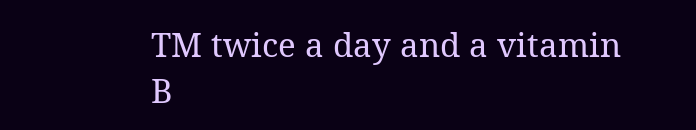TM twice a day and a vitamin B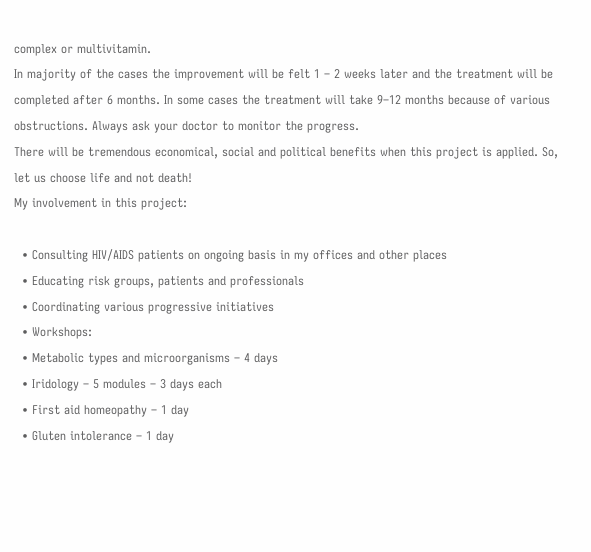complex or multivitamin.
In majority of the cases the improvement will be felt 1 – 2 weeks later and the treatment will be completed after 6 months. In some cases the treatment will take 9–12 months because of various obstructions. Always ask your doctor to monitor the progress.
There will be tremendous economical, social and political benefits when this project is applied. So, let us choose life and not death!
My involvement in this project:

  • Consulting HIV/AIDS patients on ongoing basis in my offices and other places
  • Educating risk groups, patients and professionals
  • Coordinating various progressive initiatives
  • Workshops:
  • Metabolic types and microorganisms – 4 days
  • Iridology – 5 modules – 3 days each
  • First aid homeopathy – 1 day
  • Gluten intolerance – 1 day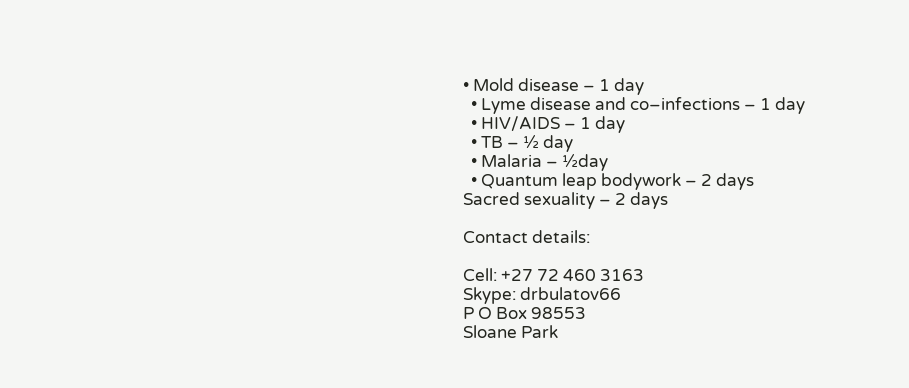• Mold disease – 1 day
  • Lyme disease and co–infections – 1 day
  • HIV/AIDS – 1 day
  • TB – ½ day
  • Malaria – ½day
  • Quantum leap bodywork – 2 days
Sacred sexuality – 2 days

Contact details:

Cell: +27 72 460 3163
Skype: drbulatov66
P O Box 98553
Sloane Park